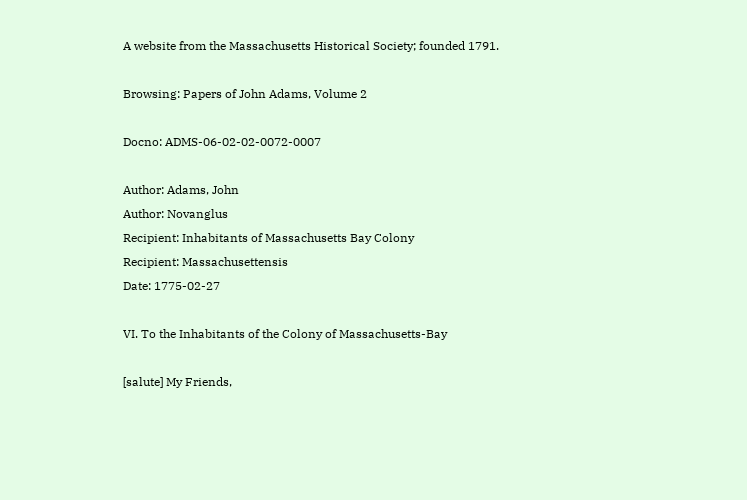A website from the Massachusetts Historical Society; founded 1791.

Browsing: Papers of John Adams, Volume 2

Docno: ADMS-06-02-02-0072-0007

Author: Adams, John
Author: Novanglus
Recipient: Inhabitants of Massachusetts Bay Colony
Recipient: Massachusettensis
Date: 1775-02-27

VI. To the Inhabitants of the Colony of Massachusetts-Bay

[salute] My Friends,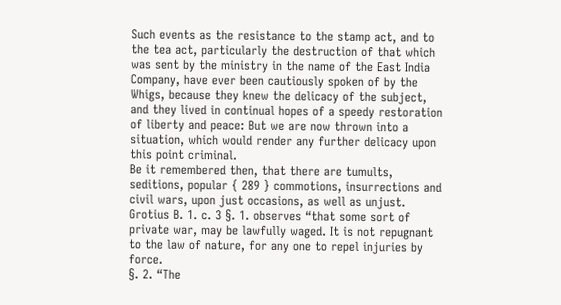Such events as the resistance to the stamp act, and to the tea act, particularly the destruction of that which was sent by the ministry in the name of the East India Company, have ever been cautiously spoken of by the Whigs, because they knew the delicacy of the subject, and they lived in continual hopes of a speedy restoration of liberty and peace: But we are now thrown into a situation, which would render any further delicacy upon this point criminal.
Be it remembered then, that there are tumults, seditions, popular { 289 } commotions, insurrections and civil wars, upon just occasions, as well as unjust.
Grotius B. 1. c. 3 §. 1. observes “that some sort of private war, may be lawfully waged. It is not repugnant to the law of nature, for any one to repel injuries by force.
§. 2. “The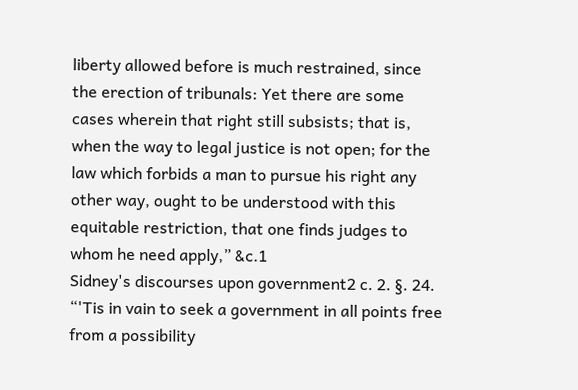liberty allowed before is much restrained, since the erection of tribunals: Yet there are some cases wherein that right still subsists; that is, when the way to legal justice is not open; for the law which forbids a man to pursue his right any other way, ought to be understood with this equitable restriction, that one finds judges to whom he need apply,” &c.1
Sidney's discourses upon government2 c. 2. §. 24. “'Tis in vain to seek a government in all points free from a possibility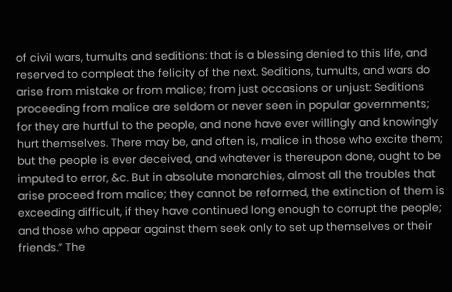of civil wars, tumults and seditions: that is a blessing denied to this life, and reserved to compleat the felicity of the next. Seditions, tumults, and wars do arise from mistake or from malice; from just occasions or unjust: Seditions proceeding from malice are seldom or never seen in popular governments; for they are hurtful to the people, and none have ever willingly and knowingly hurt themselves. There may be, and often is, malice in those who excite them; but the people is ever deceived, and whatever is thereupon done, ought to be imputed to error, &c. But in absolute monarchies, almost all the troubles that arise proceed from malice; they cannot be reformed, the extinction of them is exceeding difficult, if they have continued long enough to corrupt the people; and those who appear against them seek only to set up themselves or their friends.” The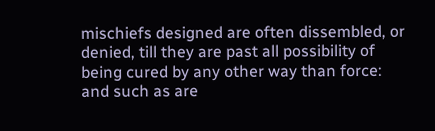mischiefs designed are often dissembled, or denied, till they are past all possibility of being cured by any other way than force: and such as are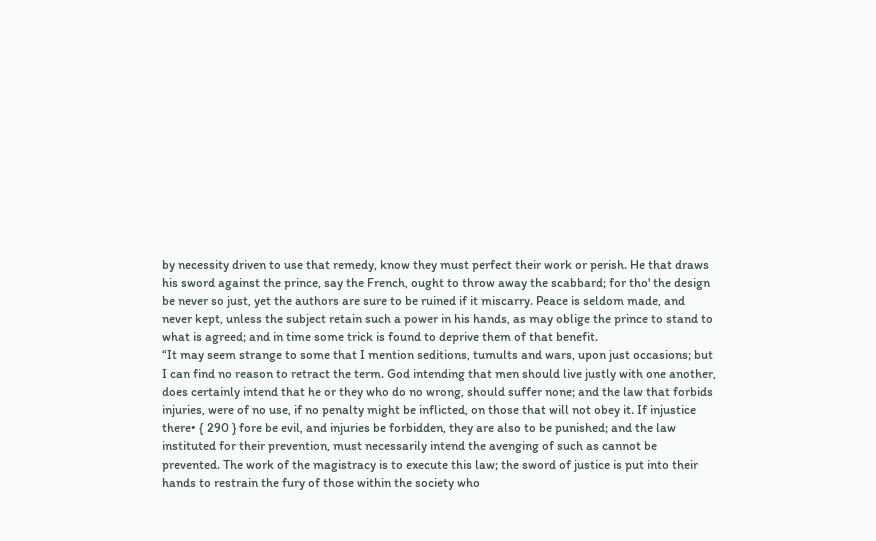by necessity driven to use that remedy, know they must perfect their work or perish. He that draws his sword against the prince, say the French, ought to throw away the scabbard; for tho' the design be never so just, yet the authors are sure to be ruined if it miscarry. Peace is seldom made, and never kept, unless the subject retain such a power in his hands, as may oblige the prince to stand to what is agreed; and in time some trick is found to deprive them of that benefit.
“It may seem strange to some that I mention seditions, tumults and wars, upon just occasions; but I can find no reason to retract the term. God intending that men should live justly with one another, does certainly intend that he or they who do no wrong, should suffer none; and the law that forbids injuries, were of no use, if no penalty might be inflicted, on those that will not obey it. If injustice there• { 290 } fore be evil, and injuries be forbidden, they are also to be punished; and the law instituted for their prevention, must necessarily intend the avenging of such as cannot be prevented. The work of the magistracy is to execute this law; the sword of justice is put into their hands to restrain the fury of those within the society who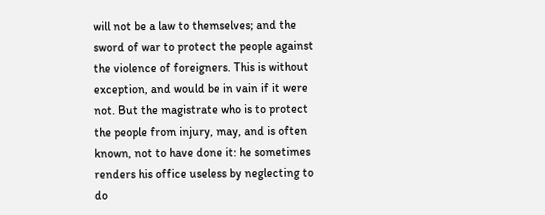will not be a law to themselves; and the sword of war to protect the people against the violence of foreigners. This is without exception, and would be in vain if it were not. But the magistrate who is to protect the people from injury, may, and is often known, not to have done it: he sometimes renders his office useless by neglecting to do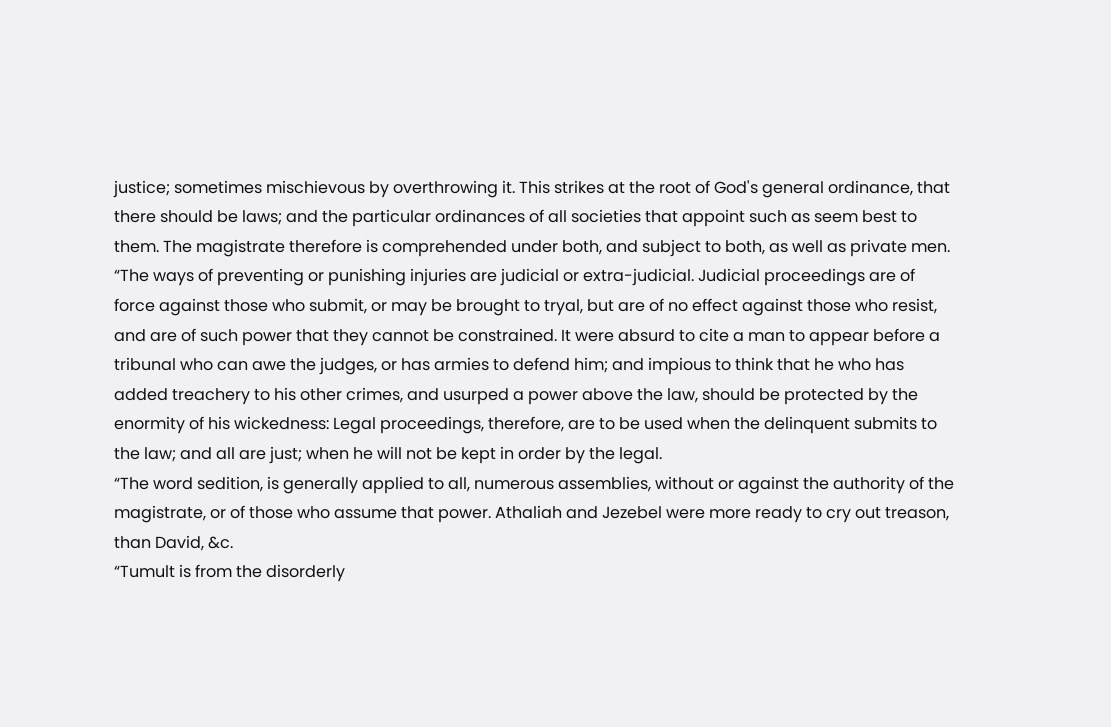justice; sometimes mischievous by overthrowing it. This strikes at the root of God's general ordinance, that there should be laws; and the particular ordinances of all societies that appoint such as seem best to them. The magistrate therefore is comprehended under both, and subject to both, as well as private men.
“The ways of preventing or punishing injuries are judicial or extra-judicial. Judicial proceedings are of force against those who submit, or may be brought to tryal, but are of no effect against those who resist, and are of such power that they cannot be constrained. It were absurd to cite a man to appear before a tribunal who can awe the judges, or has armies to defend him; and impious to think that he who has added treachery to his other crimes, and usurped a power above the law, should be protected by the enormity of his wickedness: Legal proceedings, therefore, are to be used when the delinquent submits to the law; and all are just; when he will not be kept in order by the legal.
“The word sedition, is generally applied to all, numerous assemblies, without or against the authority of the magistrate, or of those who assume that power. Athaliah and Jezebel were more ready to cry out treason, than David, &c.
“Tumult is from the disorderly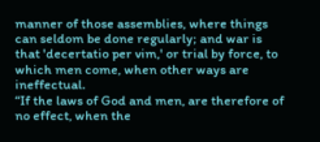manner of those assemblies, where things can seldom be done regularly; and war is that 'decertatio per vim,' or trial by force, to which men come, when other ways are ineffectual.
“If the laws of God and men, are therefore of no effect, when the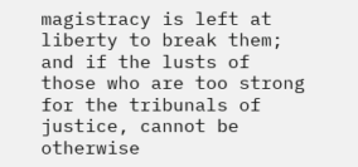magistracy is left at liberty to break them; and if the lusts of those who are too strong for the tribunals of justice, cannot be otherwise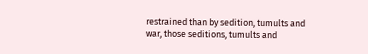restrained than by sedition, tumults and war, those seditions, tumults and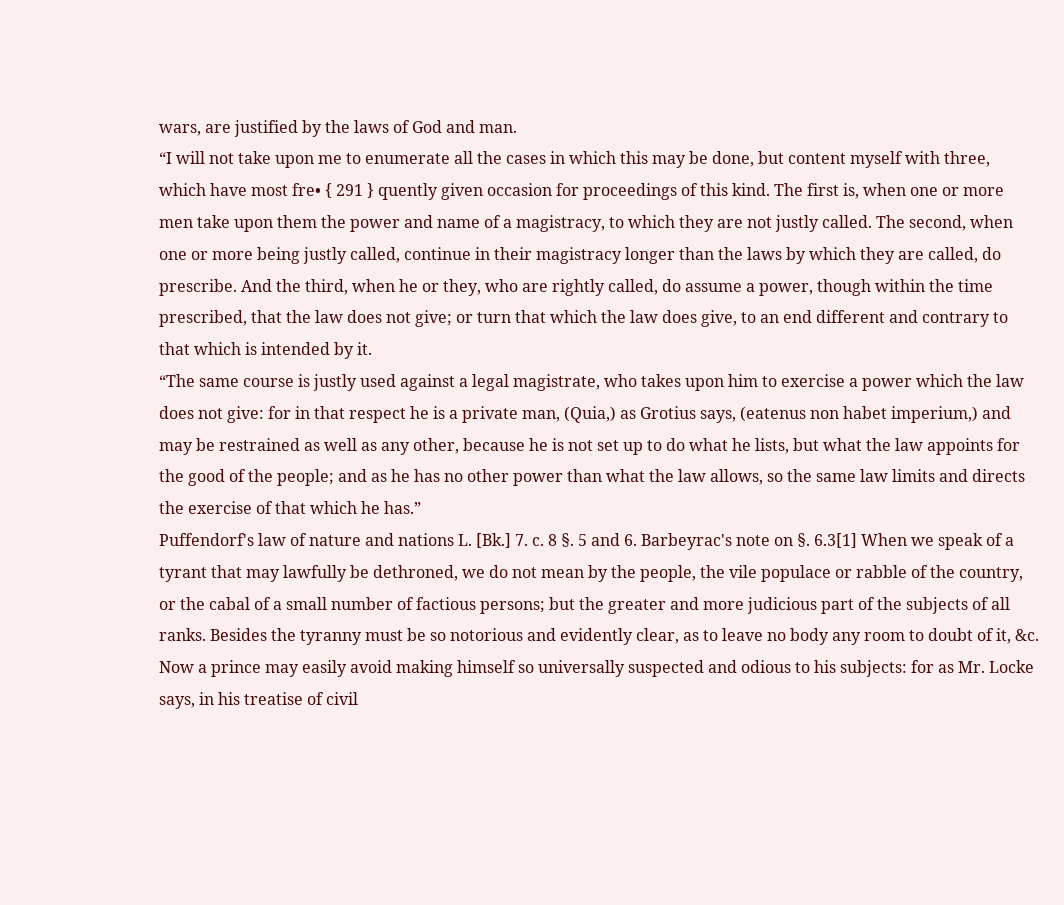wars, are justified by the laws of God and man.
“I will not take upon me to enumerate all the cases in which this may be done, but content myself with three, which have most fre• { 291 } quently given occasion for proceedings of this kind. The first is, when one or more men take upon them the power and name of a magistracy, to which they are not justly called. The second, when one or more being justly called, continue in their magistracy longer than the laws by which they are called, do prescribe. And the third, when he or they, who are rightly called, do assume a power, though within the time prescribed, that the law does not give; or turn that which the law does give, to an end different and contrary to that which is intended by it.
“The same course is justly used against a legal magistrate, who takes upon him to exercise a power which the law does not give: for in that respect he is a private man, (Quia,) as Grotius says, (eatenus non habet imperium,) and may be restrained as well as any other, because he is not set up to do what he lists, but what the law appoints for the good of the people; and as he has no other power than what the law allows, so the same law limits and directs the exercise of that which he has.”
Puffendorf's law of nature and nations L. [Bk.] 7. c. 8 §. 5 and 6. Barbeyrac's note on §. 6.3[1] When we speak of a tyrant that may lawfully be dethroned, we do not mean by the people, the vile populace or rabble of the country, or the cabal of a small number of factious persons; but the greater and more judicious part of the subjects of all ranks. Besides the tyranny must be so notorious and evidently clear, as to leave no body any room to doubt of it, &c. Now a prince may easily avoid making himself so universally suspected and odious to his subjects: for as Mr. Locke says, in his treatise of civil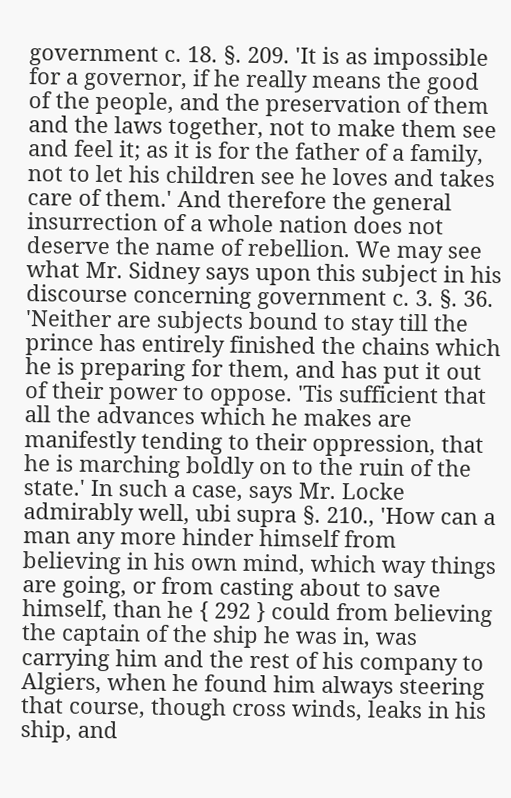government c. 18. §. 209. 'It is as impossible for a governor, if he really means the good of the people, and the preservation of them and the laws together, not to make them see and feel it; as it is for the father of a family, not to let his children see he loves and takes care of them.' And therefore the general insurrection of a whole nation does not deserve the name of rebellion. We may see what Mr. Sidney says upon this subject in his discourse concerning government c. 3. §. 36. 'Neither are subjects bound to stay till the prince has entirely finished the chains which he is preparing for them, and has put it out of their power to oppose. 'Tis sufficient that all the advances which he makes are manifestly tending to their oppression, that he is marching boldly on to the ruin of the state.' In such a case, says Mr. Locke admirably well, ubi supra §. 210., 'How can a man any more hinder himself from believing in his own mind, which way things are going, or from casting about to save himself, than he { 292 } could from believing the captain of the ship he was in, was carrying him and the rest of his company to Algiers, when he found him always steering that course, though cross winds, leaks in his ship, and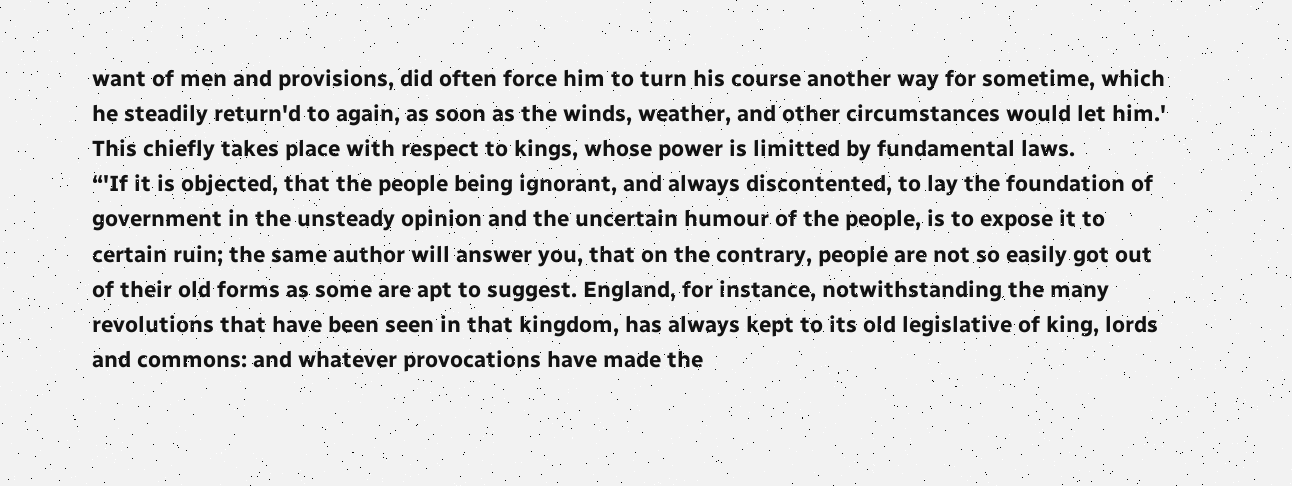want of men and provisions, did often force him to turn his course another way for sometime, which he steadily return'd to again, as soon as the winds, weather, and other circumstances would let him.' This chiefly takes place with respect to kings, whose power is limitted by fundamental laws.
“'If it is objected, that the people being ignorant, and always discontented, to lay the foundation of government in the unsteady opinion and the uncertain humour of the people, is to expose it to certain ruin; the same author will answer you, that on the contrary, people are not so easily got out of their old forms as some are apt to suggest. England, for instance, notwithstanding the many revolutions that have been seen in that kingdom, has always kept to its old legislative of king, lords and commons: and whatever provocations have made the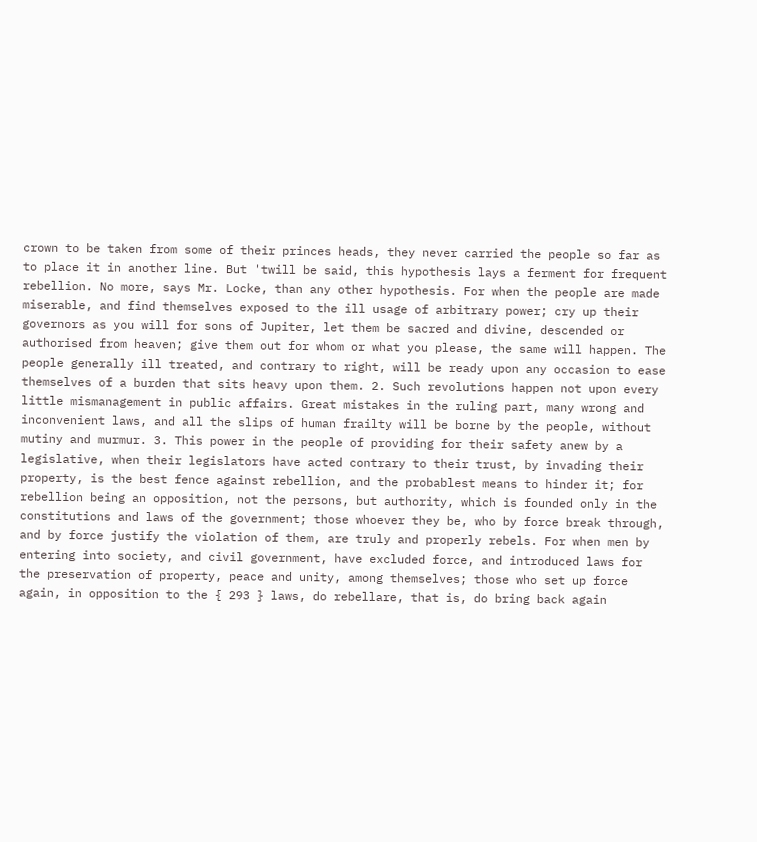crown to be taken from some of their princes heads, they never carried the people so far as to place it in another line. But 'twill be said, this hypothesis lays a ferment for frequent rebellion. No more, says Mr. Locke, than any other hypothesis. For when the people are made miserable, and find themselves exposed to the ill usage of arbitrary power; cry up their governors as you will for sons of Jupiter, let them be sacred and divine, descended or authorised from heaven; give them out for whom or what you please, the same will happen. The people generally ill treated, and contrary to right, will be ready upon any occasion to ease themselves of a burden that sits heavy upon them. 2. Such revolutions happen not upon every little mismanagement in public affairs. Great mistakes in the ruling part, many wrong and inconvenient laws, and all the slips of human frailty will be borne by the people, without mutiny and murmur. 3. This power in the people of providing for their safety anew by a legislative, when their legislators have acted contrary to their trust, by invading their property, is the best fence against rebellion, and the probablest means to hinder it; for rebellion being an opposition, not the persons, but authority, which is founded only in the constitutions and laws of the government; those whoever they be, who by force break through, and by force justify the violation of them, are truly and properly rebels. For when men by entering into society, and civil government, have excluded force, and introduced laws for the preservation of property, peace and unity, among themselves; those who set up force again, in opposition to the { 293 } laws, do rebellare, that is, do bring back again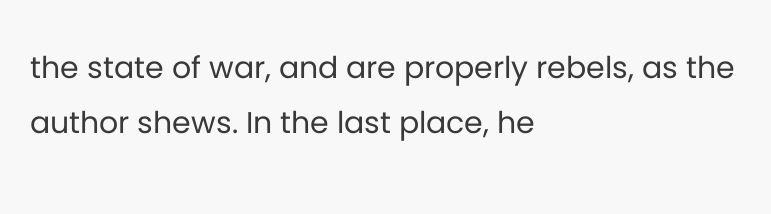the state of war, and are properly rebels, as the author shews. In the last place, he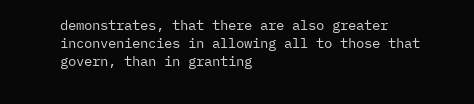demonstrates, that there are also greater inconveniencies in allowing all to those that govern, than in granting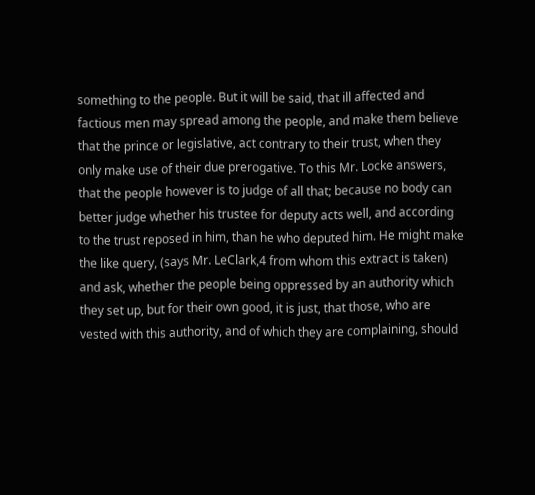something to the people. But it will be said, that ill affected and factious men may spread among the people, and make them believe that the prince or legislative, act contrary to their trust, when they only make use of their due prerogative. To this Mr. Locke answers, that the people however is to judge of all that; because no body can better judge whether his trustee for deputy acts well, and according to the trust reposed in him, than he who deputed him. He might make the like query, (says Mr. LeClark,4 from whom this extract is taken) and ask, whether the people being oppressed by an authority which they set up, but for their own good, it is just, that those, who are vested with this authority, and of which they are complaining, should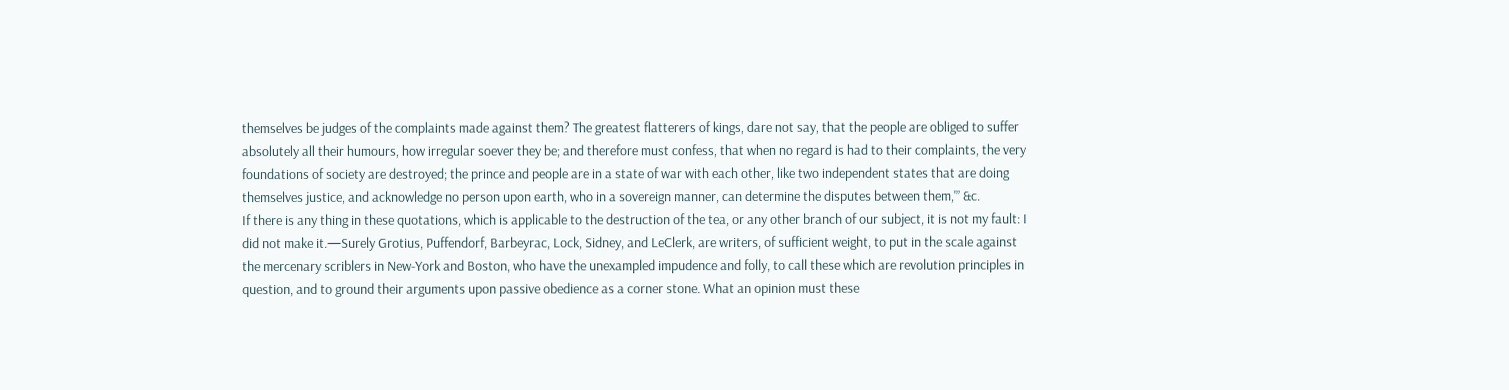themselves be judges of the complaints made against them? The greatest flatterers of kings, dare not say, that the people are obliged to suffer absolutely all their humours, how irregular soever they be; and therefore must confess, that when no regard is had to their complaints, the very foundations of society are destroyed; the prince and people are in a state of war with each other, like two independent states that are doing themselves justice, and acknowledge no person upon earth, who in a sovereign manner, can determine the disputes between them,'” &c.
If there is any thing in these quotations, which is applicable to the destruction of the tea, or any other branch of our subject, it is not my fault: I did not make it.—Surely Grotius, Puffendorf, Barbeyrac, Lock, Sidney, and LeClerk, are writers, of sufficient weight, to put in the scale against the mercenary scriblers in New-York and Boston, who have the unexampled impudence and folly, to call these which are revolution principles in question, and to ground their arguments upon passive obedience as a corner stone. What an opinion must these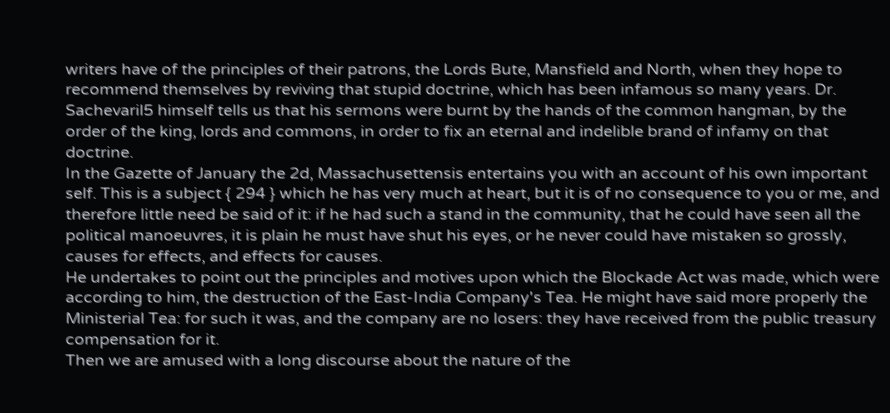writers have of the principles of their patrons, the Lords Bute, Mansfield and North, when they hope to recommend themselves by reviving that stupid doctrine, which has been infamous so many years. Dr. Sachevaril5 himself tells us that his sermons were burnt by the hands of the common hangman, by the order of the king, lords and commons, in order to fix an eternal and indelible brand of infamy on that doctrine.
In the Gazette of January the 2d, Massachusettensis entertains you with an account of his own important self. This is a subject { 294 } which he has very much at heart, but it is of no consequence to you or me, and therefore little need be said of it: if he had such a stand in the community, that he could have seen all the political manoeuvres, it is plain he must have shut his eyes, or he never could have mistaken so grossly, causes for effects, and effects for causes.
He undertakes to point out the principles and motives upon which the Blockade Act was made, which were according to him, the destruction of the East-India Company's Tea. He might have said more properly the Ministerial Tea: for such it was, and the company are no losers: they have received from the public treasury compensation for it.
Then we are amused with a long discourse about the nature of the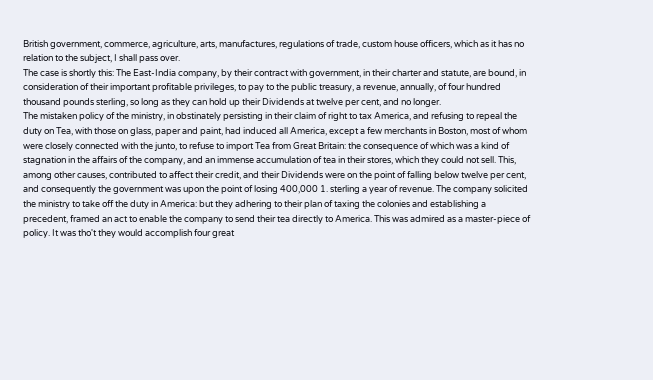British government, commerce, agriculture, arts, manufactures, regulations of trade, custom house officers, which as it has no relation to the subject, I shall pass over.
The case is shortly this: The East-India company, by their contract with government, in their charter and statute, are bound, in consideration of their important profitable privileges, to pay to the public treasury, a revenue, annually, of four hundred thousand pounds sterling, so long as they can hold up their Dividends at twelve per cent, and no longer.
The mistaken policy of the ministry, in obstinately persisting in their claim of right to tax America, and refusing to repeal the duty on Tea, with those on glass, paper and paint, had induced all America, except a few merchants in Boston, most of whom were closely connected with the junto, to refuse to import Tea from Great Britain: the consequence of which was a kind of stagnation in the affairs of the company, and an immense accumulation of tea in their stores, which they could not sell. This, among other causes, contributed to affect their credit, and their Dividends were on the point of falling below twelve per cent, and consequently the government was upon the point of losing 400,000 1. sterling a year of revenue. The company solicited the ministry to take off the duty in America: but they adhering to their plan of taxing the colonies and establishing a precedent, framed an act to enable the company to send their tea directly to America. This was admired as a master-piece of policy. It was tho't they would accomplish four great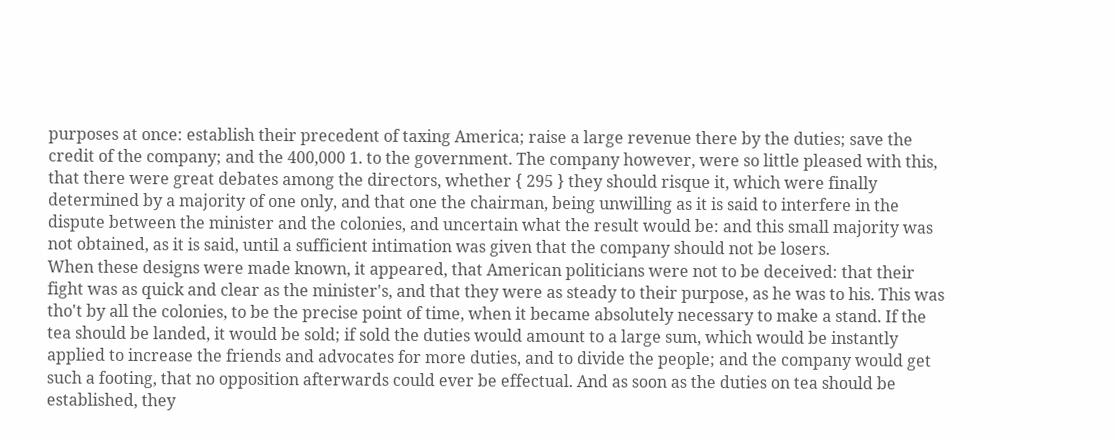purposes at once: establish their precedent of taxing America; raise a large revenue there by the duties; save the credit of the company; and the 400,000 1. to the government. The company however, were so little pleased with this, that there were great debates among the directors, whether { 295 } they should risque it, which were finally determined by a majority of one only, and that one the chairman, being unwilling as it is said to interfere in the dispute between the minister and the colonies, and uncertain what the result would be: and this small majority was not obtained, as it is said, until a sufficient intimation was given that the company should not be losers.
When these designs were made known, it appeared, that American politicians were not to be deceived: that their fight was as quick and clear as the minister's, and that they were as steady to their purpose, as he was to his. This was tho't by all the colonies, to be the precise point of time, when it became absolutely necessary to make a stand. If the tea should be landed, it would be sold; if sold the duties would amount to a large sum, which would be instantly applied to increase the friends and advocates for more duties, and to divide the people; and the company would get such a footing, that no opposition afterwards could ever be effectual. And as soon as the duties on tea should be established, they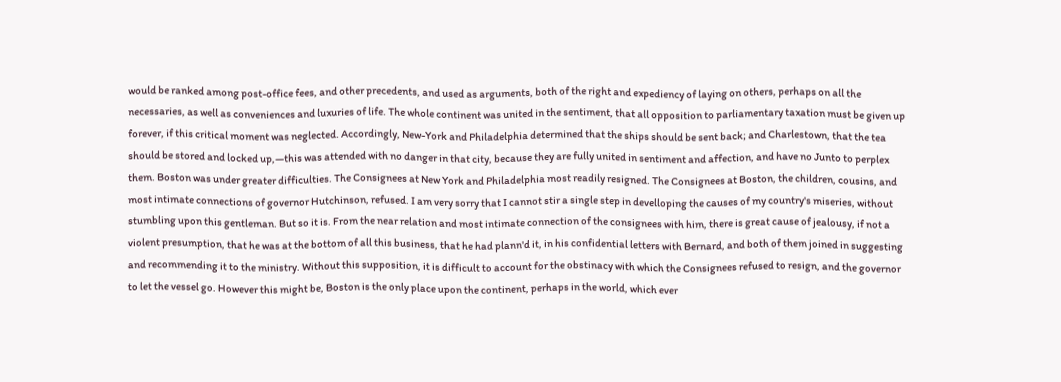would be ranked among post-office fees, and other precedents, and used as arguments, both of the right and expediency of laying on others, perhaps on all the necessaries, as well as conveniences and luxuries of life. The whole continent was united in the sentiment, that all opposition to parliamentary taxation must be given up forever, if this critical moment was neglected. Accordingly, New-York and Philadelphia determined that the ships should be sent back; and Charlestown, that the tea should be stored and locked up,—this was attended with no danger in that city, because they are fully united in sentiment and affection, and have no Junto to perplex them. Boston was under greater difficulties. The Consignees at New York and Philadelphia most readily resigned. The Consignees at Boston, the children, cousins, and most intimate connections of governor Hutchinson, refused. I am very sorry that I cannot stir a single step in develloping the causes of my country's miseries, without stumbling upon this gentleman. But so it is. From the near relation and most intimate connection of the consignees with him, there is great cause of jealousy, if not a violent presumption, that he was at the bottom of all this business, that he had plann'd it, in his confidential letters with Bernard, and both of them joined in suggesting and recommending it to the ministry. Without this supposition, it is difficult to account for the obstinacy with which the Consignees refused to resign, and the governor to let the vessel go. However this might be, Boston is the only place upon the continent, perhaps in the world, which ever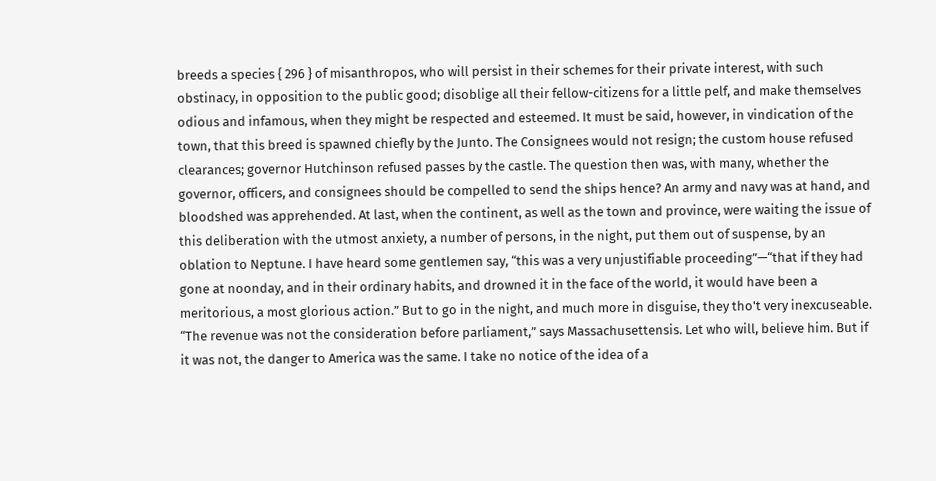breeds a species { 296 } of misanthropos, who will persist in their schemes for their private interest, with such obstinacy, in opposition to the public good; disoblige all their fellow-citizens for a little pelf, and make themselves odious and infamous, when they might be respected and esteemed. It must be said, however, in vindication of the town, that this breed is spawned chiefly by the Junto. The Consignees would not resign; the custom house refused clearances; governor Hutchinson refused passes by the castle. The question then was, with many, whether the governor, officers, and consignees should be compelled to send the ships hence? An army and navy was at hand, and bloodshed was apprehended. At last, when the continent, as well as the town and province, were waiting the issue of this deliberation with the utmost anxiety, a number of persons, in the night, put them out of suspense, by an oblation to Neptune. I have heard some gentlemen say, “this was a very unjustifiable proceeding”—“that if they had gone at noonday, and in their ordinary habits, and drowned it in the face of the world, it would have been a meritorious, a most glorious action.” But to go in the night, and much more in disguise, they tho't very inexcuseable.
“The revenue was not the consideration before parliament,” says Massachusettensis. Let who will, believe him. But if it was not, the danger to America was the same. I take no notice of the idea of a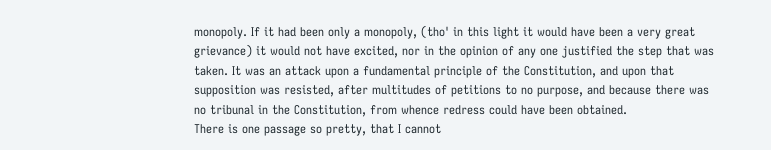monopoly. If it had been only a monopoly, (tho' in this light it would have been a very great grievance) it would not have excited, nor in the opinion of any one justified the step that was taken. It was an attack upon a fundamental principle of the Constitution, and upon that supposition was resisted, after multitudes of petitions to no purpose, and because there was no tribunal in the Constitution, from whence redress could have been obtained.
There is one passage so pretty, that I cannot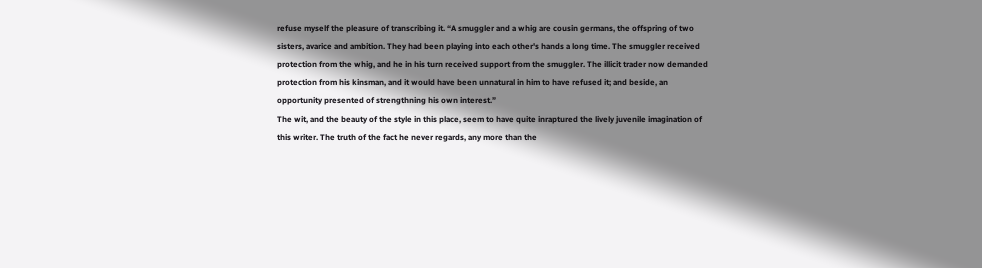refuse myself the pleasure of transcribing it. “A smuggler and a whig are cousin germans, the offspring of two sisters, avarice and ambition. They had been playing into each other's hands a long time. The smuggler received protection from the whig, and he in his turn received support from the smuggler. The illicit trader now demanded protection from his kinsman, and it would have been unnatural in him to have refused it; and beside, an opportunity presented of strengthning his own interest.”
The wit, and the beauty of the style in this place, seem to have quite inraptured the lively juvenile imagination of this writer. The truth of the fact he never regards, any more than the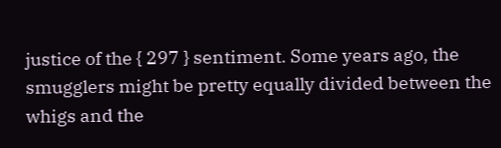justice of the { 297 } sentiment. Some years ago, the smugglers might be pretty equally divided between the whigs and the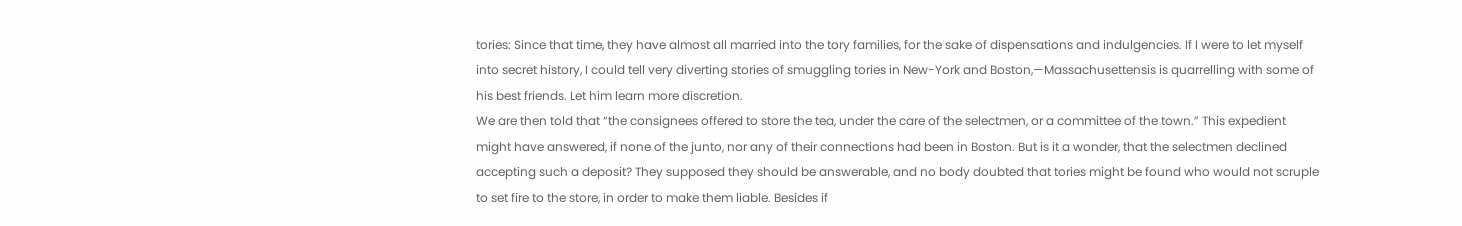tories: Since that time, they have almost all married into the tory families, for the sake of dispensations and indulgencies. If I were to let myself into secret history, I could tell very diverting stories of smuggling tories in New-York and Boston,—Massachusettensis is quarrelling with some of his best friends. Let him learn more discretion.
We are then told that “the consignees offered to store the tea, under the care of the selectmen, or a committee of the town.” This expedient might have answered, if none of the junto, nor any of their connections had been in Boston. But is it a wonder, that the selectmen declined accepting such a deposit? They supposed they should be answerable, and no body doubted that tories might be found who would not scruple to set fire to the store, in order to make them liable. Besides if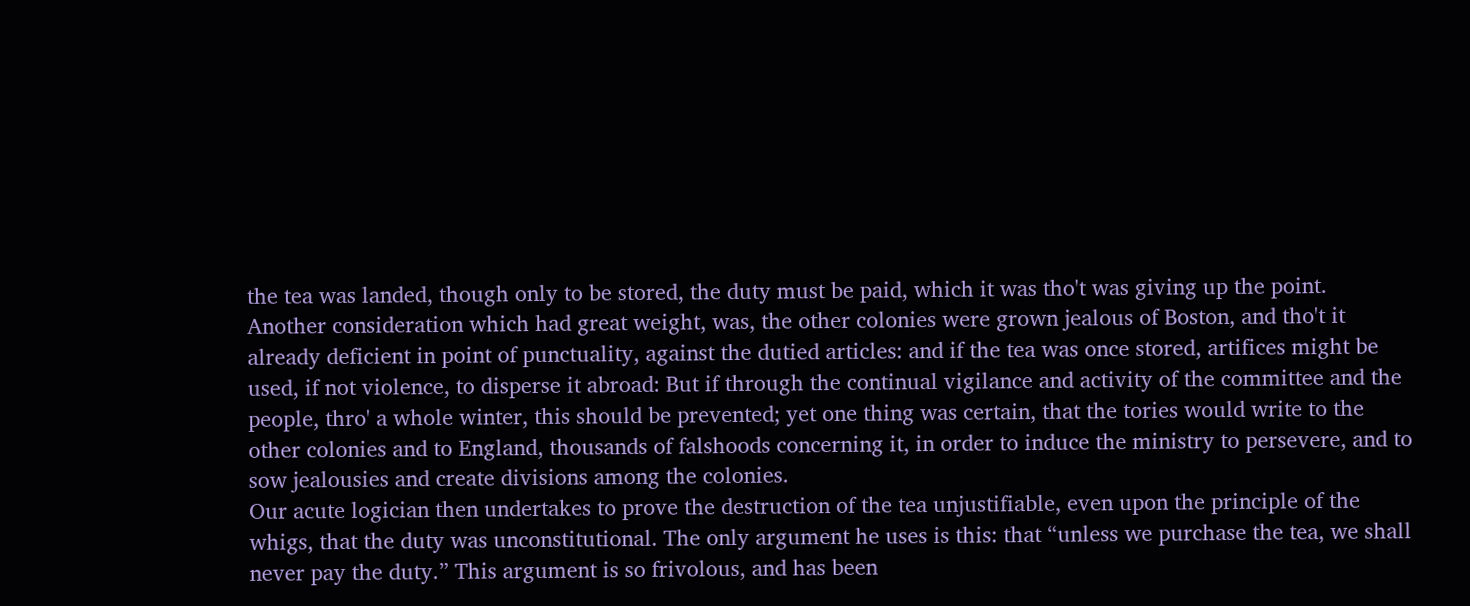the tea was landed, though only to be stored, the duty must be paid, which it was tho't was giving up the point.
Another consideration which had great weight, was, the other colonies were grown jealous of Boston, and tho't it already deficient in point of punctuality, against the dutied articles: and if the tea was once stored, artifices might be used, if not violence, to disperse it abroad: But if through the continual vigilance and activity of the committee and the people, thro' a whole winter, this should be prevented; yet one thing was certain, that the tories would write to the other colonies and to England, thousands of falshoods concerning it, in order to induce the ministry to persevere, and to sow jealousies and create divisions among the colonies.
Our acute logician then undertakes to prove the destruction of the tea unjustifiable, even upon the principle of the whigs, that the duty was unconstitutional. The only argument he uses is this: that “unless we purchase the tea, we shall never pay the duty.” This argument is so frivolous, and has been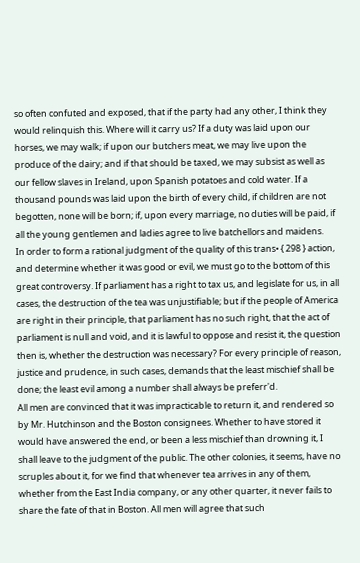so often confuted and exposed, that if the party had any other, I think they would relinquish this. Where will it carry us? If a duty was laid upon our horses, we may walk; if upon our butchers meat, we may live upon the produce of the dairy; and if that should be taxed, we may subsist as well as our fellow slaves in Ireland, upon Spanish potatoes and cold water. If a thousand pounds was laid upon the birth of every child, if children are not begotten, none will be born; if, upon every marriage, no duties will be paid, if all the young gentlemen and ladies agree to live batchellors and maidens.
In order to form a rational judgment of the quality of this trans• { 298 } action, and determine whether it was good or evil, we must go to the bottom of this great controversy. If parliament has a right to tax us, and legislate for us, in all cases, the destruction of the tea was unjustifiable; but if the people of America are right in their principle, that parliament has no such right, that the act of parliament is null and void, and it is lawful to oppose and resist it, the question then is, whether the destruction was necessary? For every principle of reason, justice and prudence, in such cases, demands that the least mischief shall be done; the least evil among a number shall always be preferr'd.
All men are convinced that it was impracticable to return it, and rendered so by Mr. Hutchinson and the Boston consignees. Whether to have stored it would have answered the end, or been a less mischief than drowning it, I shall leave to the judgment of the public. The other colonies, it seems, have no scruples about it, for we find that whenever tea arrives in any of them, whether from the East India company, or any other quarter, it never fails to share the fate of that in Boston. All men will agree that such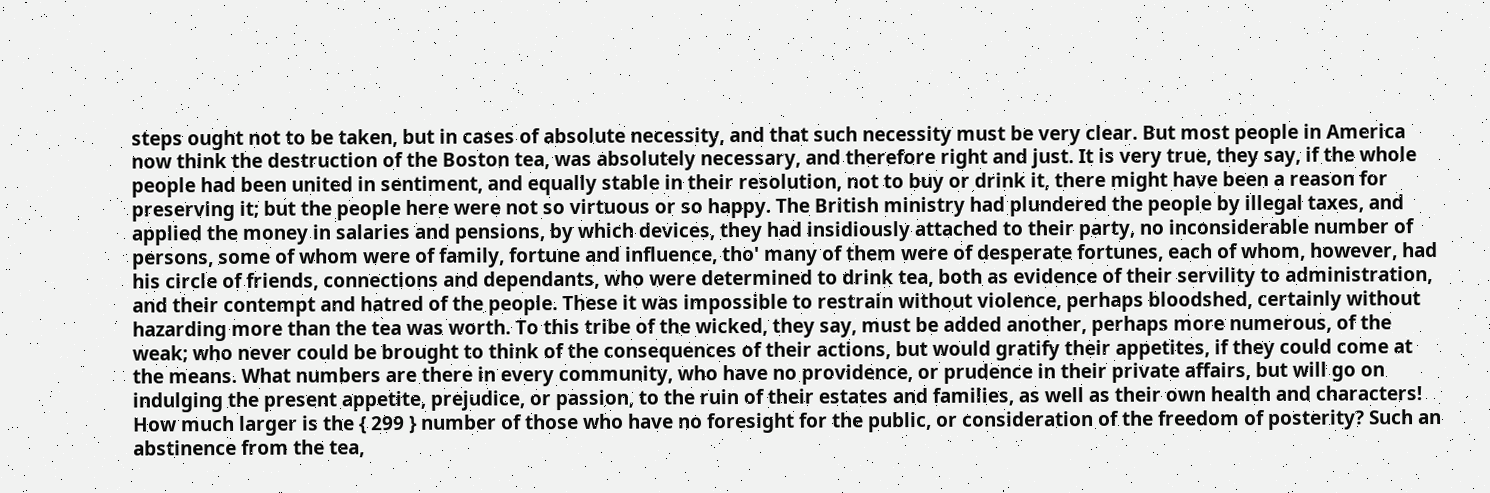steps ought not to be taken, but in cases of absolute necessity, and that such necessity must be very clear. But most people in America now think the destruction of the Boston tea, was absolutely necessary, and therefore right and just. It is very true, they say, if the whole people had been united in sentiment, and equally stable in their resolution, not to buy or drink it, there might have been a reason for preserving it; but the people here were not so virtuous or so happy. The British ministry had plundered the people by illegal taxes, and applied the money in salaries and pensions, by which devices, they had insidiously attached to their party, no inconsiderable number of persons, some of whom were of family, fortune and influence, tho' many of them were of desperate fortunes, each of whom, however, had his circle of friends, connections and dependants, who were determined to drink tea, both as evidence of their servility to administration, and their contempt and hatred of the people. These it was impossible to restrain without violence, perhaps bloodshed, certainly without hazarding more than the tea was worth. To this tribe of the wicked, they say, must be added another, perhaps more numerous, of the weak; who never could be brought to think of the consequences of their actions, but would gratify their appetites, if they could come at the means. What numbers are there in every community, who have no providence, or prudence in their private affairs, but will go on indulging the present appetite, prejudice, or passion, to the ruin of their estates and families, as well as their own health and characters! How much larger is the { 299 } number of those who have no foresight for the public, or consideration of the freedom of posterity? Such an abstinence from the tea,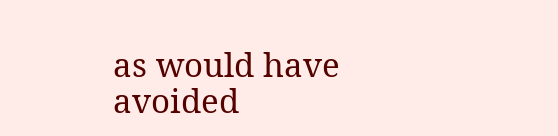as would have avoided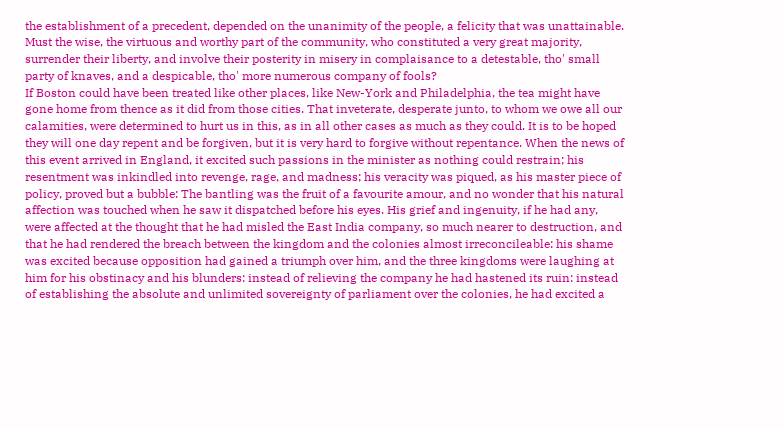the establishment of a precedent, depended on the unanimity of the people, a felicity that was unattainable. Must the wise, the virtuous and worthy part of the community, who constituted a very great majority, surrender their liberty, and involve their posterity in misery in complaisance to a detestable, tho' small party of knaves, and a despicable, tho' more numerous company of fools?
If Boston could have been treated like other places, like New-York and Philadelphia, the tea might have gone home from thence as it did from those cities. That inveterate, desperate junto, to whom we owe all our calamities, were determined to hurt us in this, as in all other cases as much as they could. It is to be hoped they will one day repent and be forgiven, but it is very hard to forgive without repentance. When the news of this event arrived in England, it excited such passions in the minister as nothing could restrain; his resentment was inkindled into revenge, rage, and madness; his veracity was piqued, as his master piece of policy, proved but a bubble: The bantling was the fruit of a favourite amour, and no wonder that his natural affection was touched when he saw it dispatched before his eyes. His grief and ingenuity, if he had any, were affected at the thought that he had misled the East India company, so much nearer to destruction, and that he had rendered the breach between the kingdom and the colonies almost irreconcileable: his shame was excited because opposition had gained a triumph over him, and the three kingdoms were laughing at him for his obstinacy and his blunders: instead of relieving the company he had hastened its ruin: instead of establishing the absolute and unlimited sovereignty of parliament over the colonies, he had excited a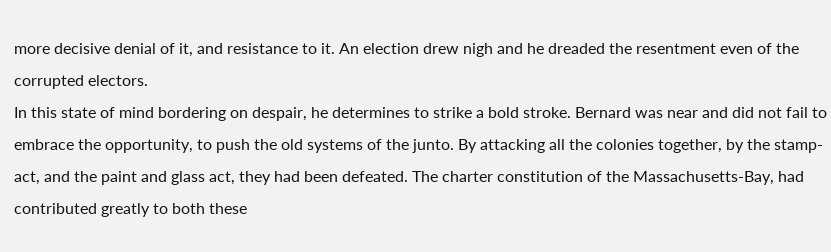more decisive denial of it, and resistance to it. An election drew nigh and he dreaded the resentment even of the corrupted electors.
In this state of mind bordering on despair, he determines to strike a bold stroke. Bernard was near and did not fail to embrace the opportunity, to push the old systems of the junto. By attacking all the colonies together, by the stamp-act, and the paint and glass act, they had been defeated. The charter constitution of the Massachusetts-Bay, had contributed greatly to both these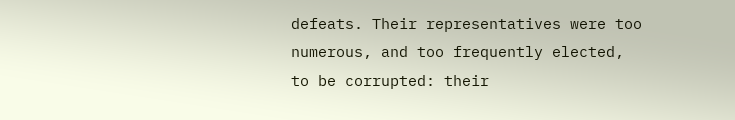defeats. Their representatives were too numerous, and too frequently elected, to be corrupted: their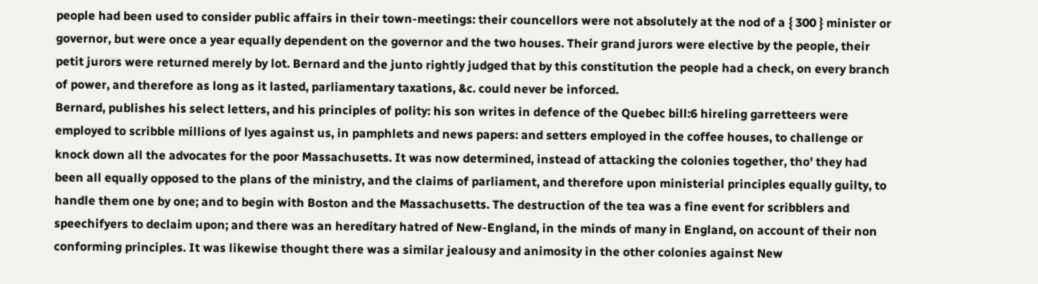people had been used to consider public affairs in their town-meetings: their councellors were not absolutely at the nod of a { 300 } minister or governor, but were once a year equally dependent on the governor and the two houses. Their grand jurors were elective by the people, their petit jurors were returned merely by lot. Bernard and the junto rightly judged that by this constitution the people had a check, on every branch of power, and therefore as long as it lasted, parliamentary taxations, &c. could never be inforced.
Bernard, publishes his select letters, and his principles of polity: his son writes in defence of the Quebec bill:6 hireling garretteers were employed to scribble millions of lyes against us, in pamphlets and news papers: and setters employed in the coffee houses, to challenge or knock down all the advocates for the poor Massachusetts. It was now determined, instead of attacking the colonies together, tho' they had been all equally opposed to the plans of the ministry, and the claims of parliament, and therefore upon ministerial principles equally guilty, to handle them one by one; and to begin with Boston and the Massachusetts. The destruction of the tea was a fine event for scribblers and speechifyers to declaim upon; and there was an hereditary hatred of New-England, in the minds of many in England, on account of their non conforming principles. It was likewise thought there was a similar jealousy and animosity in the other colonies against New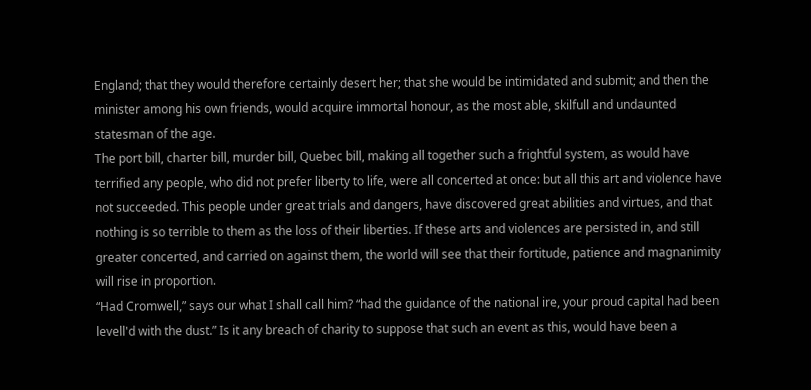England; that they would therefore certainly desert her; that she would be intimidated and submit; and then the minister among his own friends, would acquire immortal honour, as the most able, skilfull and undaunted statesman of the age.
The port bill, charter bill, murder bill, Quebec bill, making all together such a frightful system, as would have terrified any people, who did not prefer liberty to life, were all concerted at once: but all this art and violence have not succeeded. This people under great trials and dangers, have discovered great abilities and virtues, and that nothing is so terrible to them as the loss of their liberties. If these arts and violences are persisted in, and still greater concerted, and carried on against them, the world will see that their fortitude, patience and magnanimity will rise in proportion.
“Had Cromwell,” says our what I shall call him? “had the guidance of the national ire, your proud capital had been levell'd with the dust.” Is it any breach of charity to suppose that such an event as this, would have been a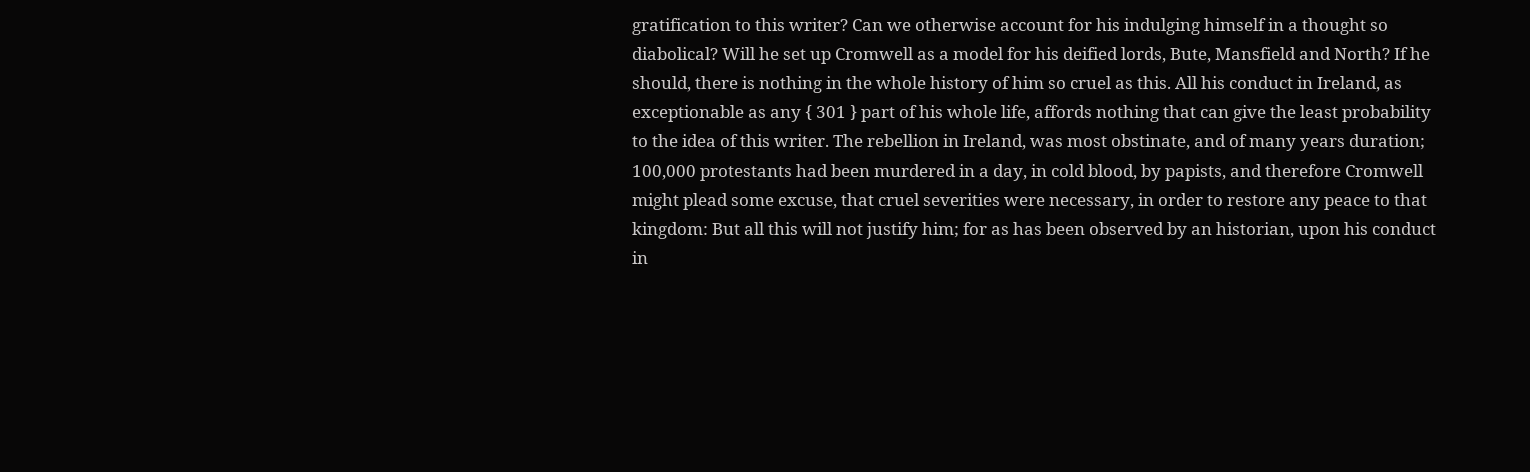gratification to this writer? Can we otherwise account for his indulging himself in a thought so diabolical? Will he set up Cromwell as a model for his deified lords, Bute, Mansfield and North? If he should, there is nothing in the whole history of him so cruel as this. All his conduct in Ireland, as exceptionable as any { 301 } part of his whole life, affords nothing that can give the least probability to the idea of this writer. The rebellion in Ireland, was most obstinate, and of many years duration; 100,000 protestants had been murdered in a day, in cold blood, by papists, and therefore Cromwell might plead some excuse, that cruel severities were necessary, in order to restore any peace to that kingdom: But all this will not justify him; for as has been observed by an historian, upon his conduct in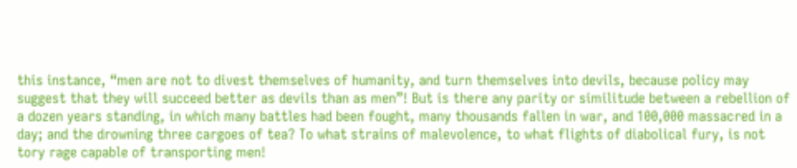this instance, “men are not to divest themselves of humanity, and turn themselves into devils, because policy may suggest that they will succeed better as devils than as men”! But is there any parity or similitude between a rebellion of a dozen years standing, in which many battles had been fought, many thousands fallen in war, and 100,000 massacred in a day; and the drowning three cargoes of tea? To what strains of malevolence, to what flights of diabolical fury, is not tory rage capable of transporting men!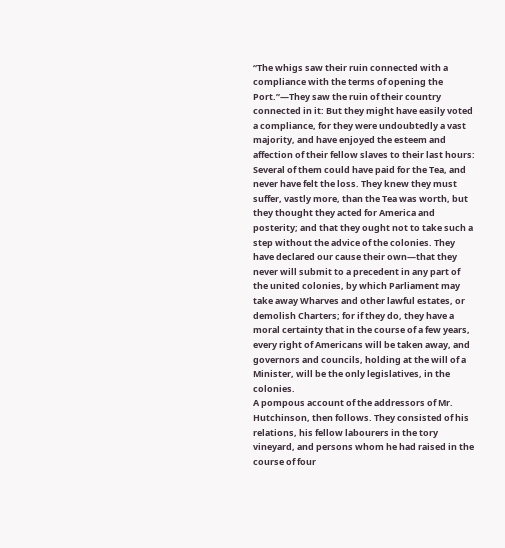“The whigs saw their ruin connected with a compliance with the terms of opening the Port.”—They saw the ruin of their country connected in it: But they might have easily voted a compliance, for they were undoubtedly a vast majority, and have enjoyed the esteem and affection of their fellow slaves to their last hours: Several of them could have paid for the Tea, and never have felt the loss. They knew they must suffer, vastly more, than the Tea was worth, but they thought they acted for America and posterity; and that they ought not to take such a step without the advice of the colonies. They have declared our cause their own—that they never will submit to a precedent in any part of the united colonies, by which Parliament may take away Wharves and other lawful estates, or demolish Charters; for if they do, they have a moral certainty that in the course of a few years, every right of Americans will be taken away, and governors and councils, holding at the will of a Minister, will be the only legislatives, in the colonies.
A pompous account of the addressors of Mr. Hutchinson, then follows. They consisted of his relations, his fellow labourers in the tory vineyard, and persons whom he had raised in the course of four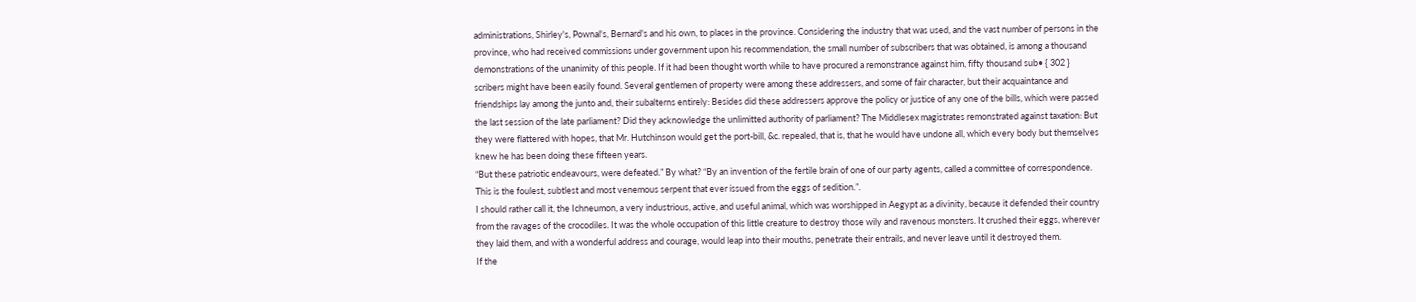administrations, Shirley's, Pownal's, Bernard's and his own, to places in the province. Considering the industry that was used, and the vast number of persons in the province, who had received commissions under government upon his recommendation, the small number of subscribers that was obtained, is among a thousand demonstrations of the unanimity of this people. If it had been thought worth while to have procured a remonstrance against him, fifty thousand sub• { 302 } scribers might have been easily found. Several gentlemen of property were among these addressers, and some of fair character, but their acquaintance and friendships lay among the junto and, their subalterns entirely: Besides did these addressers approve the policy or justice of any one of the bills, which were passed the last session of the late parliament? Did they acknowledge the unlimitted authority of parliament? The Middlesex magistrates remonstrated against taxation: But they were flattered with hopes, that Mr. Hutchinson would get the port-bill, &c. repealed, that is, that he would have undone all, which every body but themselves knew he has been doing these fifteen years.
“But these patriotic endeavours, were defeated.” By what? “By an invention of the fertile brain of one of our party agents, called a committee of correspondence. This is the foulest, subtlest and most venemous serpent that ever issued from the eggs of sedition.”.
I should rather call it, the Ichneumon, a very industrious, active, and useful animal, which was worshipped in Aegypt as a divinity, because it defended their country from the ravages of the crocodiles. It was the whole occupation of this little creature to destroy those wily and ravenous monsters. It crushed their eggs, wherever they laid them, and with a wonderful address and courage, would leap into their mouths, penetrate their entrails, and never leave until it destroyed them.
If the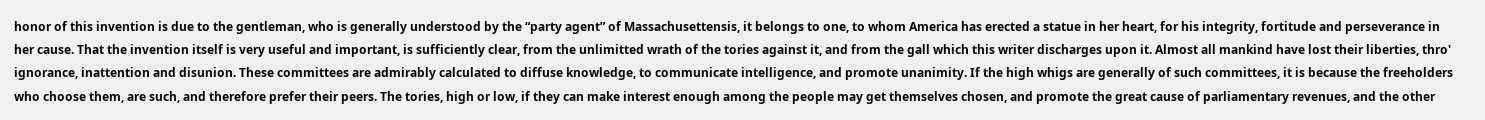honor of this invention is due to the gentleman, who is generally understood by the “party agent” of Massachusettensis, it belongs to one, to whom America has erected a statue in her heart, for his integrity, fortitude and perseverance in her cause. That the invention itself is very useful and important, is sufficiently clear, from the unlimitted wrath of the tories against it, and from the gall which this writer discharges upon it. Almost all mankind have lost their liberties, thro' ignorance, inattention and disunion. These committees are admirably calculated to diffuse knowledge, to communicate intelligence, and promote unanimity. If the high whigs are generally of such committees, it is because the freeholders who choose them, are such, and therefore prefer their peers. The tories, high or low, if they can make interest enough among the people may get themselves chosen, and promote the great cause of parliamentary revenues, and the other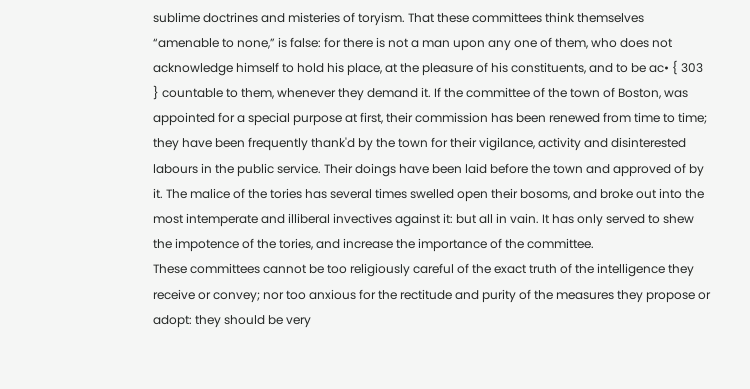sublime doctrines and misteries of toryism. That these committees think themselves “amenable to none,” is false: for there is not a man upon any one of them, who does not acknowledge himself to hold his place, at the pleasure of his constituents, and to be ac• { 303 } countable to them, whenever they demand it. If the committee of the town of Boston, was appointed for a special purpose at first, their commission has been renewed from time to time; they have been frequently thank'd by the town for their vigilance, activity and disinterested labours in the public service. Their doings have been laid before the town and approved of by it. The malice of the tories has several times swelled open their bosoms, and broke out into the most intemperate and illiberal invectives against it: but all in vain. It has only served to shew the impotence of the tories, and increase the importance of the committee.
These committees cannot be too religiously careful of the exact truth of the intelligence they receive or convey; nor too anxious for the rectitude and purity of the measures they propose or adopt: they should be very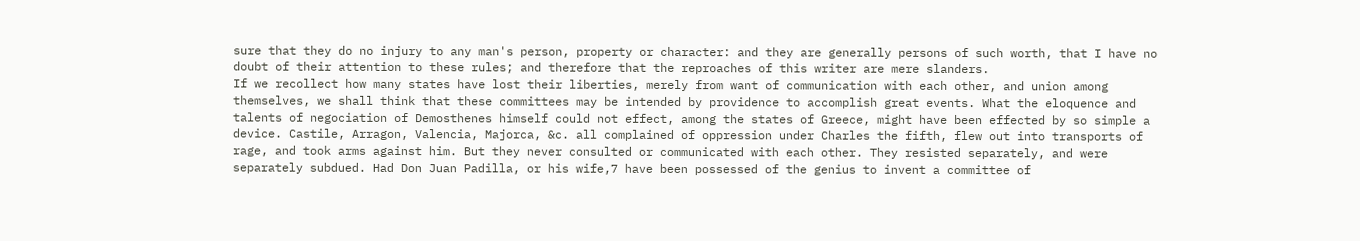sure that they do no injury to any man's person, property or character: and they are generally persons of such worth, that I have no doubt of their attention to these rules; and therefore that the reproaches of this writer are mere slanders.
If we recollect how many states have lost their liberties, merely from want of communication with each other, and union among themselves, we shall think that these committees may be intended by providence to accomplish great events. What the eloquence and talents of negociation of Demosthenes himself could not effect, among the states of Greece, might have been effected by so simple a device. Castile, Arragon, Valencia, Majorca, &c. all complained of oppression under Charles the fifth, flew out into transports of rage, and took arms against him. But they never consulted or communicated with each other. They resisted separately, and were separately subdued. Had Don Juan Padilla, or his wife,7 have been possessed of the genius to invent a committee of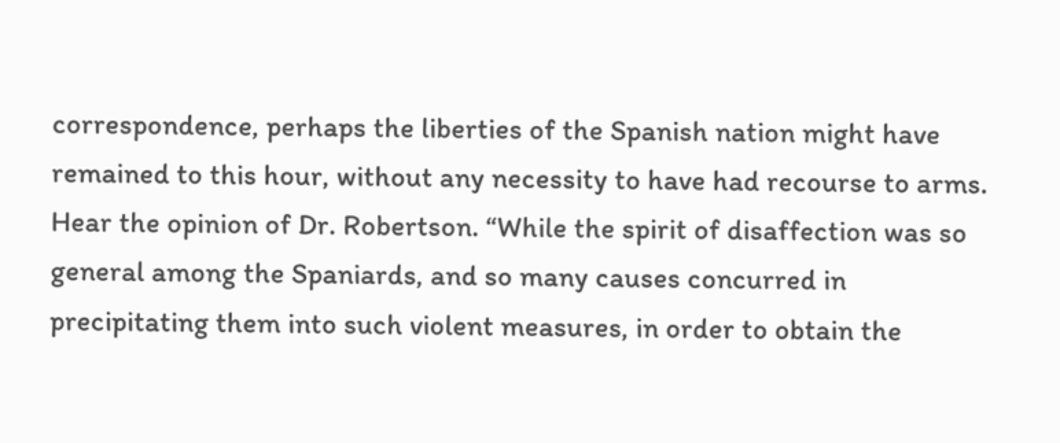correspondence, perhaps the liberties of the Spanish nation might have remained to this hour, without any necessity to have had recourse to arms. Hear the opinion of Dr. Robertson. “While the spirit of disaffection was so general among the Spaniards, and so many causes concurred in precipitating them into such violent measures, in order to obtain the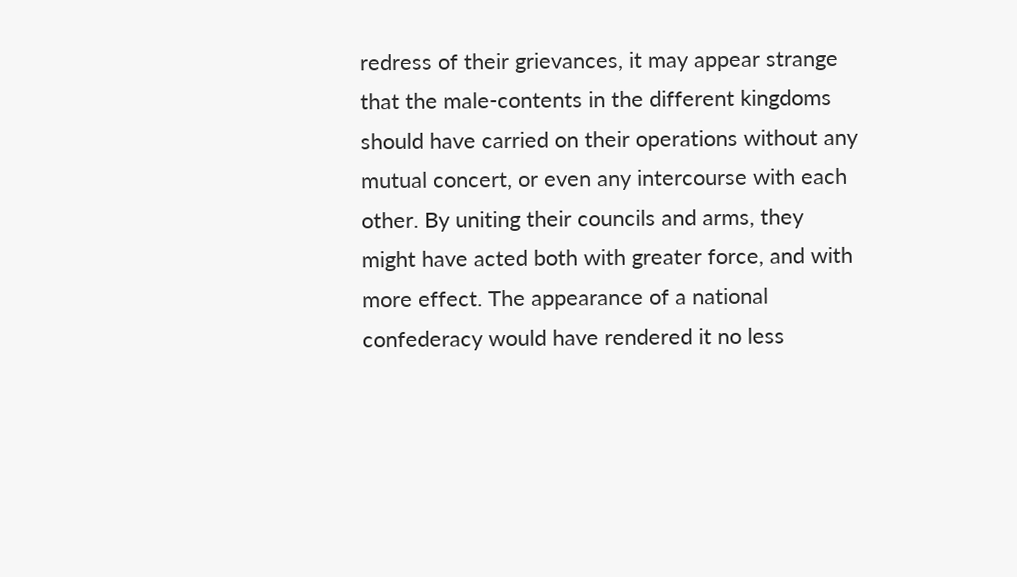redress of their grievances, it may appear strange that the male-contents in the different kingdoms should have carried on their operations without any mutual concert, or even any intercourse with each other. By uniting their councils and arms, they might have acted both with greater force, and with more effect. The appearance of a national confederacy would have rendered it no less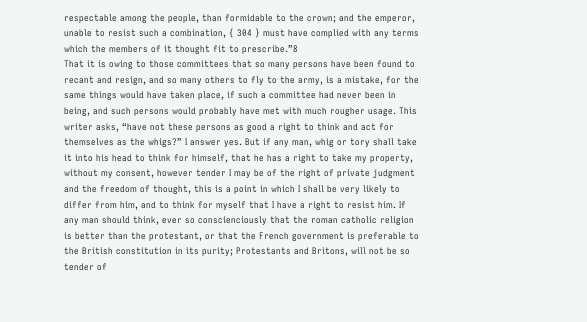respectable among the people, than formidable to the crown; and the emperor, unable to resist such a combination, { 304 } must have complied with any terms which the members of it thought fit to prescribe.”8
That it is owing to those committees that so many persons have been found to recant and resign, and so many others to fly to the army, is a mistake, for the same things would have taken place, if such a committee had never been in being, and such persons would probably have met with much rougher usage. This writer asks, “have not these persons as good a right to think and act for themselves as the whigs?” I answer yes. But if any man, whig or tory shall take it into his head to think for himself, that he has a right to take my property, without my consent, however tender I may be of the right of private judgment and the freedom of thought, this is a point in which I shall be very likely to differ from him, and to think for myself that I have a right to resist him. If any man should think, ever so conscienciously that the roman catholic religion is better than the protestant, or that the French government is preferable to the British constitution in its purity; Protestants and Britons, will not be so tender of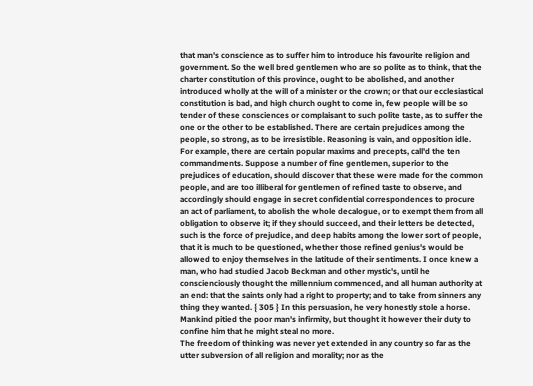that man's conscience as to suffer him to introduce his favourite religion and government. So the well bred gentlemen who are so polite as to think, that the charter constitution of this province, ought to be abolished, and another introduced wholly at the will of a minister or the crown; or that our ecclesiastical constitution is bad, and high church ought to come in, few people will be so tender of these consciences or complaisant to such polite taste, as to suffer the one or the other to be established. There are certain prejudices among the people, so strong, as to be irresistible. Reasoning is vain, and opposition idle. For example, there are certain popular maxims and precepts, call'd the ten commandments. Suppose a number of fine gentlemen, superior to the prejudices of education, should discover that these were made for the common people, and are too illiberal for gentlemen of refined taste to observe, and accordingly should engage in secret confidential correspondences to procure an act of parliament, to abolish the whole decalogue, or to exempt them from all obligation to observe it; if they should succeed, and their letters be detected, such is the force of prejudice, and deep habits among the lower sort of people, that it is much to be questioned, whether those refined genius's would be allowed to enjoy themselves in the latitude of their sentiments. I once knew a man, who had studied Jacob Beckman and other mystic's, until he conscienciously thought the millennium commenced, and all human authority at an end: that the saints only had a right to property; and to take from sinners any thing they wanted. { 305 } In this persuasion, he very honestly stole a horse. Mankind pitied the poor man's infirmity, but thought it however their duty to confine him that he might steal no more.
The freedom of thinking was never yet extended in any country so far as the utter subversion of all religion and morality; nor as the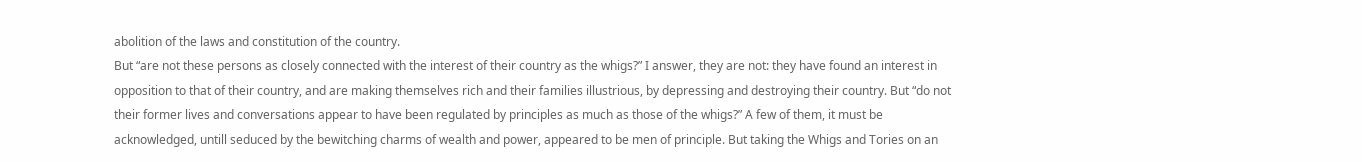abolition of the laws and constitution of the country.
But “are not these persons as closely connected with the interest of their country as the whigs?” I answer, they are not: they have found an interest in opposition to that of their country, and are making themselves rich and their families illustrious, by depressing and destroying their country. But “do not their former lives and conversations appear to have been regulated by principles as much as those of the whigs?” A few of them, it must be acknowledged, untill seduced by the bewitching charms of wealth and power, appeared to be men of principle. But taking the Whigs and Tories on an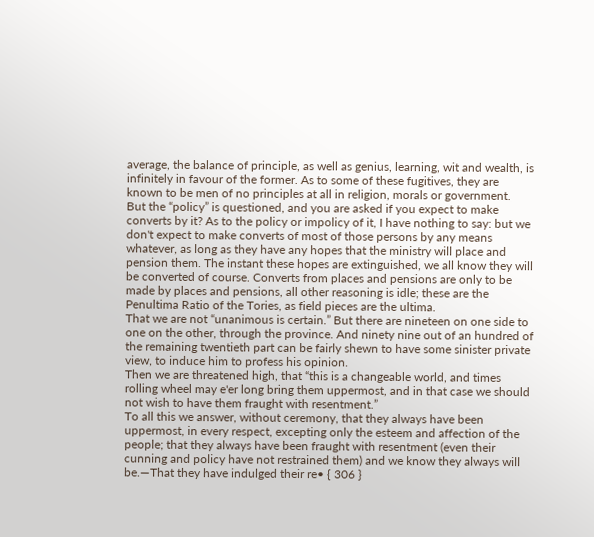average, the balance of principle, as well as genius, learning, wit and wealth, is infinitely in favour of the former. As to some of these fugitives, they are known to be men of no principles at all in religion, morals or government.
But the “policy” is questioned, and you are asked if you expect to make converts by it? As to the policy or impolicy of it, I have nothing to say: but we don't expect to make converts of most of those persons by any means whatever, as long as they have any hopes that the ministry will place and pension them. The instant these hopes are extinguished, we all know they will be converted of course. Converts from places and pensions are only to be made by places and pensions, all other reasoning is idle; these are the Penultima Ratio of the Tories, as field pieces are the ultima.
That we are not “unanimous is certain.” But there are nineteen on one side to one on the other, through the province. And ninety nine out of an hundred of the remaining twentieth part can be fairly shewn to have some sinister private view, to induce him to profess his opinion.
Then we are threatened high, that “this is a changeable world, and times rolling wheel may e'er long bring them uppermost, and in that case we should not wish to have them fraught with resentment.”
To all this we answer, without ceremony, that they always have been uppermost, in every respect, excepting only the esteem and affection of the people; that they always have been fraught with resentment (even their cunning and policy have not restrained them) and we know they always will be.—That they have indulged their re• { 306 }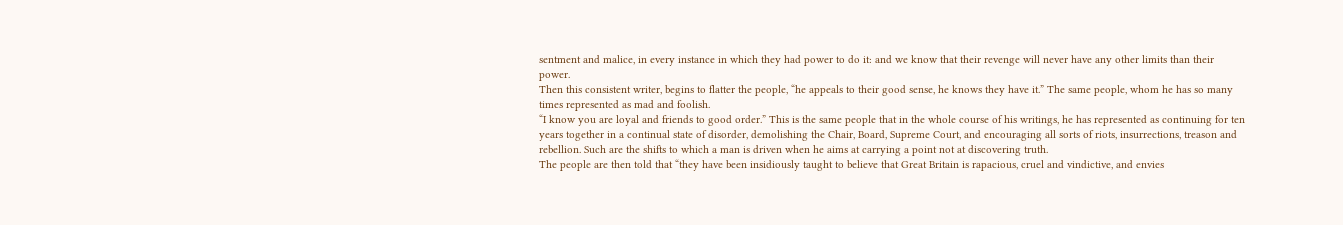sentment and malice, in every instance in which they had power to do it: and we know that their revenge will never have any other limits than their power.
Then this consistent writer, begins to flatter the people, “he appeals to their good sense, he knows they have it.” The same people, whom he has so many times represented as mad and foolish.
“I know you are loyal and friends to good order.” This is the same people that in the whole course of his writings, he has represented as continuing for ten years together in a continual state of disorder, demolishing the Chair, Board, Supreme Court, and encouraging all sorts of riots, insurrections, treason and rebellion. Such are the shifts to which a man is driven when he aims at carrying a point not at discovering truth.
The people are then told that “they have been insidiously taught to believe that Great Britain is rapacious, cruel and vindictive, and envies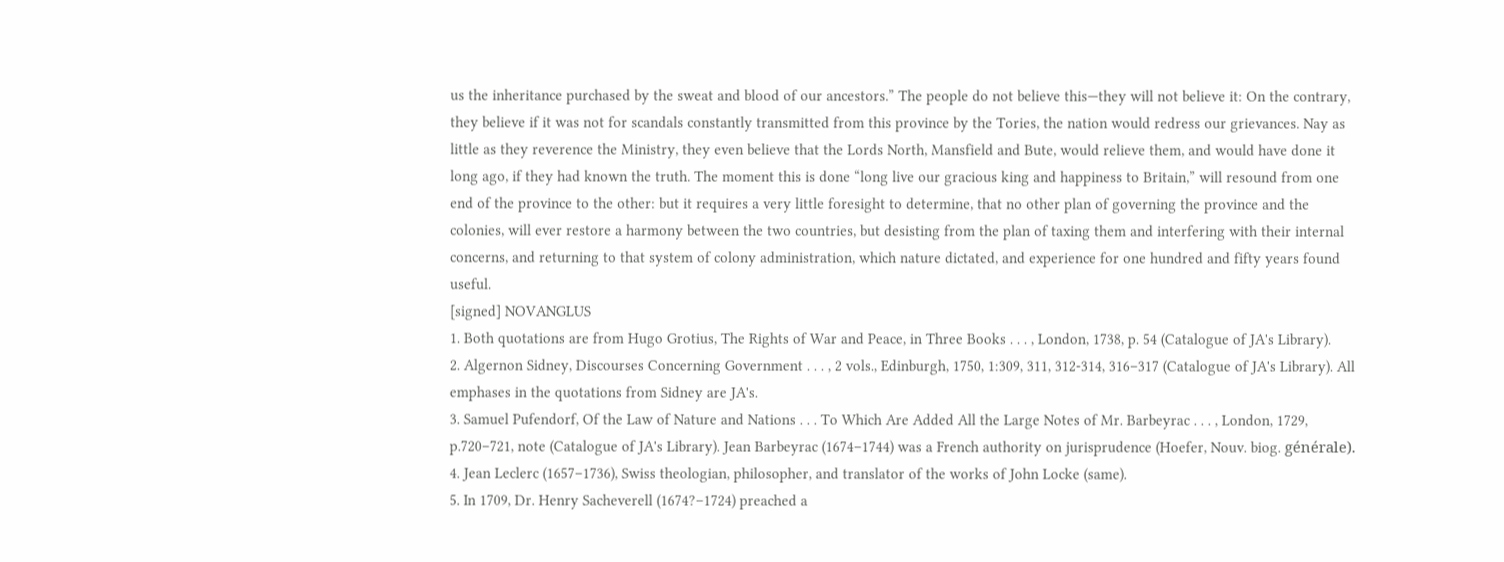us the inheritance purchased by the sweat and blood of our ancestors.” The people do not believe this—they will not believe it: On the contrary, they believe if it was not for scandals constantly transmitted from this province by the Tories, the nation would redress our grievances. Nay as little as they reverence the Ministry, they even believe that the Lords North, Mansfield and Bute, would relieve them, and would have done it long ago, if they had known the truth. The moment this is done “long live our gracious king and happiness to Britain,” will resound from one end of the province to the other: but it requires a very little foresight to determine, that no other plan of governing the province and the colonies, will ever restore a harmony between the two countries, but desisting from the plan of taxing them and interfering with their internal concerns, and returning to that system of colony administration, which nature dictated, and experience for one hundred and fifty years found useful.
[signed] NOVANGLUS
1. Both quotations are from Hugo Grotius, The Rights of War and Peace, in Three Books . . . , London, 1738, p. 54 (Catalogue of JA's Library).
2. Algernon Sidney, Discourses Concerning Government . . . , 2 vols., Edinburgh, 1750, 1:309, 311, 312-314, 316–317 (Catalogue of JA's Library). All emphases in the quotations from Sidney are JA's.
3. Samuel Pufendorf, Of the Law of Nature and Nations . . . To Which Are Added All the Large Notes of Mr. Barbeyrac . . . , London, 1729, p.720–721, note (Catalogue of JA's Library). Jean Barbeyrac (1674–1744) was a French authority on jurisprudence (Hoefer, Nouv. biog. générale).
4. Jean Leclerc (1657–1736), Swiss theologian, philosopher, and translator of the works of John Locke (same).
5. In 1709, Dr. Henry Sacheverell (1674?–1724) preached a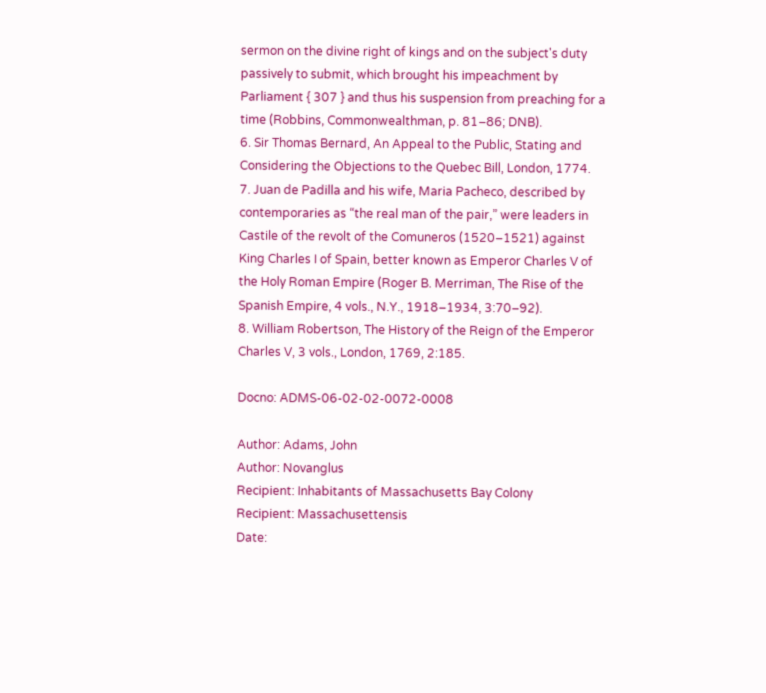sermon on the divine right of kings and on the subject's duty passively to submit, which brought his impeachment by Parliament { 307 } and thus his suspension from preaching for a time (Robbins, Commonwealthman, p. 81–86; DNB).
6. Sir Thomas Bernard, An Appeal to the Public, Stating and Considering the Objections to the Quebec Bill, London, 1774.
7. Juan de Padilla and his wife, Maria Pacheco, described by contemporaries as “the real man of the pair,” were leaders in Castile of the revolt of the Comuneros (1520–1521) against King Charles I of Spain, better known as Emperor Charles V of the Holy Roman Empire (Roger B. Merriman, The Rise of the Spanish Empire, 4 vols., N.Y., 1918–1934, 3:70–92).
8. William Robertson, The History of the Reign of the Emperor Charles V, 3 vols., London, 1769, 2:185.

Docno: ADMS-06-02-02-0072-0008

Author: Adams, John
Author: Novanglus
Recipient: Inhabitants of Massachusetts Bay Colony
Recipient: Massachusettensis
Date: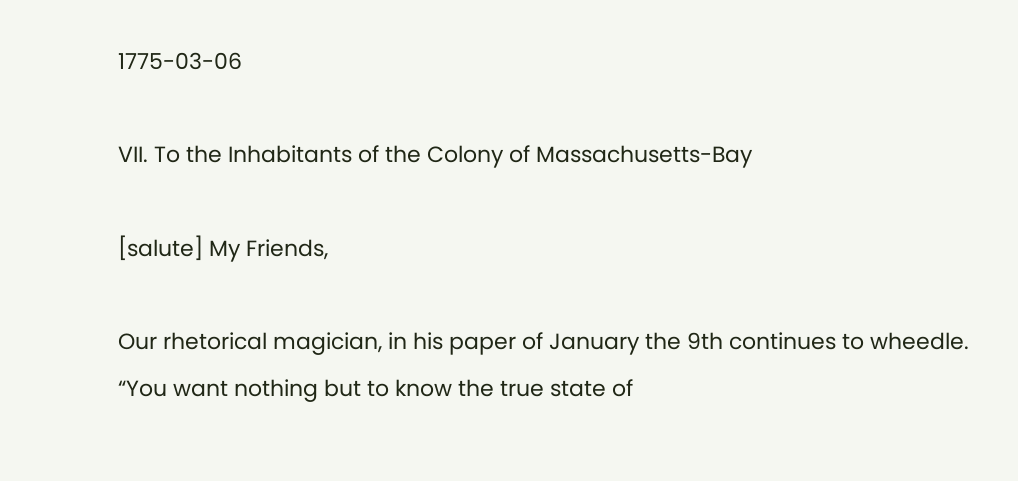1775-03-06

VII. To the Inhabitants of the Colony of Massachusetts-Bay

[salute] My Friends,

Our rhetorical magician, in his paper of January the 9th continues to wheedle. “You want nothing but to know the true state of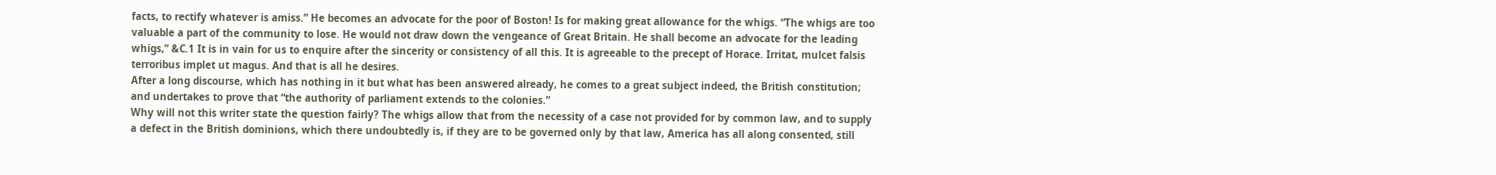facts, to rectify whatever is amiss.” He becomes an advocate for the poor of Boston! Is for making great allowance for the whigs. “The whigs are too valuable a part of the community to lose. He would not draw down the vengeance of Great Britain. He shall become an advocate for the leading whigs,” &C.1 It is in vain for us to enquire after the sincerity or consistency of all this. It is agreeable to the precept of Horace. Irritat, mulcet falsis terroribus implet ut magus. And that is all he desires.
After a long discourse, which has nothing in it but what has been answered already, he comes to a great subject indeed, the British constitution; and undertakes to prove that “the authority of parliament extends to the colonies.”
Why will not this writer state the question fairly? The whigs allow that from the necessity of a case not provided for by common law, and to supply a defect in the British dominions, which there undoubtedly is, if they are to be governed only by that law, America has all along consented, still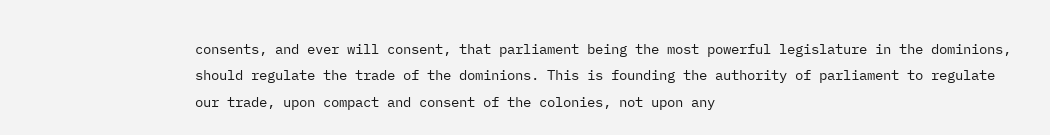consents, and ever will consent, that parliament being the most powerful legislature in the dominions, should regulate the trade of the dominions. This is founding the authority of parliament to regulate our trade, upon compact and consent of the colonies, not upon any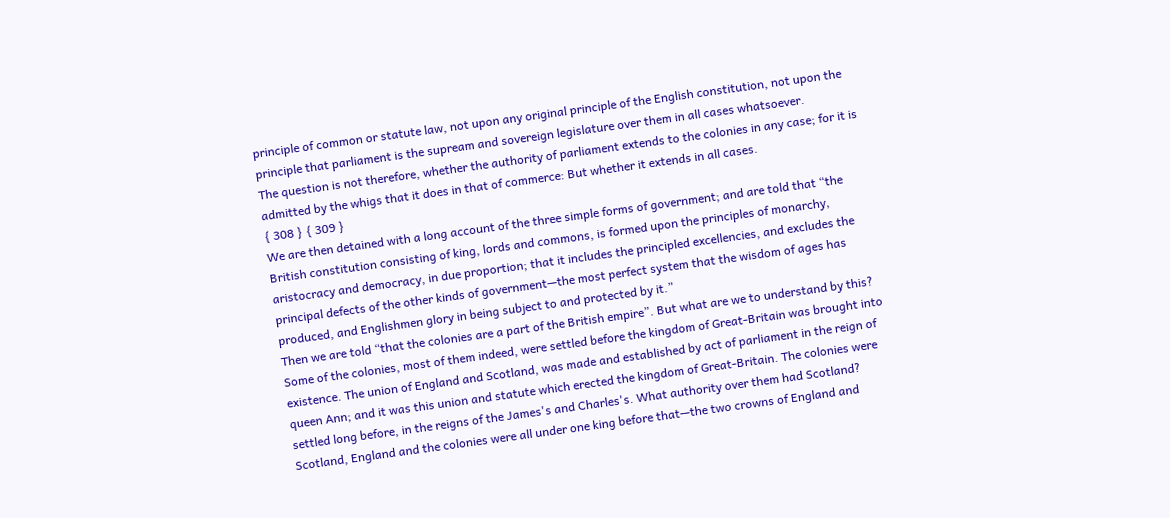principle of common or statute law, not upon any original principle of the English constitution, not upon the principle that parliament is the supream and sovereign legislature over them in all cases whatsoever.
The question is not therefore, whether the authority of parliament extends to the colonies in any case; for it is admitted by the whigs that it does in that of commerce: But whether it extends in all cases.
{ 308 } { 309 }
We are then detained with a long account of the three simple forms of government; and are told that “the British constitution consisting of king, lords and commons, is formed upon the principles of monarchy, aristocracy and democracy, in due proportion; that it includes the principled excellencies, and excludes the principal defects of the other kinds of government—the most perfect system that the wisdom of ages has produced, and Englishmen glory in being subject to and protected by it.”
Then we are told “that the colonies are a part of the British empire”. But what are we to understand by this? Some of the colonies, most of them indeed, were settled before the kingdom of Great-Britain was brought into existence. The union of England and Scotland, was made and established by act of parliament in the reign of queen Ann; and it was this union and statute which erected the kingdom of Great-Britain. The colonies were settled long before, in the reigns of the James's and Charles's. What authority over them had Scotland? Scotland, England and the colonies were all under one king before that—the two crowns of England and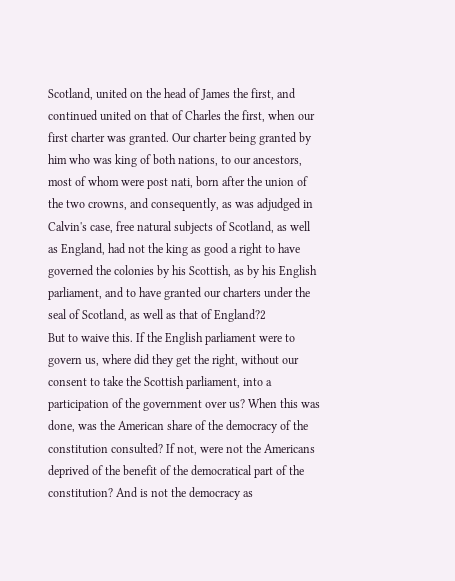Scotland, united on the head of James the first, and continued united on that of Charles the first, when our first charter was granted. Our charter being granted by him who was king of both nations, to our ancestors, most of whom were post nati, born after the union of the two crowns, and consequently, as was adjudged in Calvin's case, free natural subjects of Scotland, as well as England, had not the king as good a right to have governed the colonies by his Scottish, as by his English parliament, and to have granted our charters under the seal of Scotland, as well as that of England?2
But to waive this. If the English parliament were to govern us, where did they get the right, without our consent to take the Scottish parliament, into a participation of the government over us? When this was done, was the American share of the democracy of the constitution consulted? If not, were not the Americans deprived of the benefit of the democratical part of the constitution? And is not the democracy as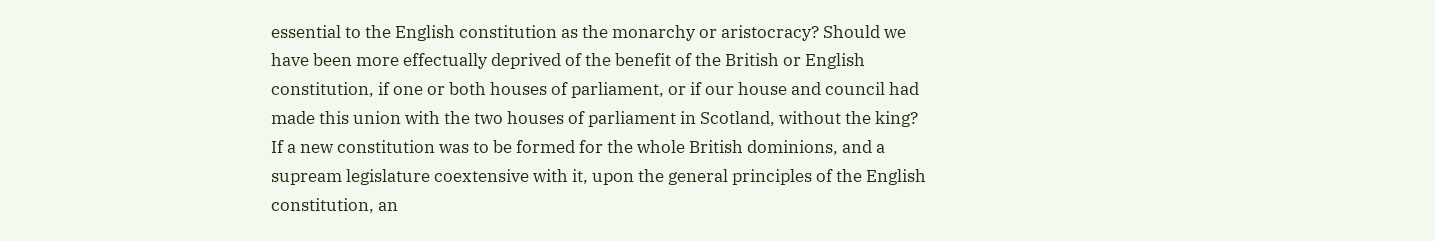essential to the English constitution as the monarchy or aristocracy? Should we have been more effectually deprived of the benefit of the British or English constitution, if one or both houses of parliament, or if our house and council had made this union with the two houses of parliament in Scotland, without the king?
If a new constitution was to be formed for the whole British dominions, and a supream legislature coextensive with it, upon the general principles of the English constitution, an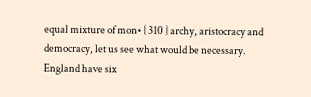equal mixture of mon• { 310 } archy, aristocracy and democracy, let us see what would be necessary. England have six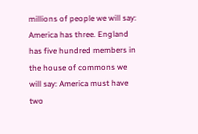millions of people we will say: America has three. England has five hundred members in the house of commons we will say: America must have two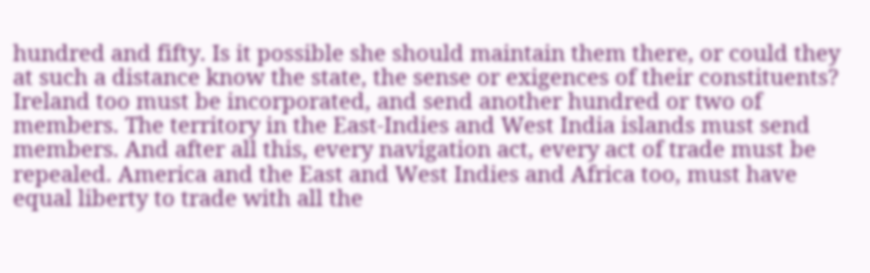hundred and fifty. Is it possible she should maintain them there, or could they at such a distance know the state, the sense or exigences of their constituents? Ireland too must be incorporated, and send another hundred or two of members. The territory in the East-Indies and West India islands must send members. And after all this, every navigation act, every act of trade must be repealed. America and the East and West Indies and Africa too, must have equal liberty to trade with all the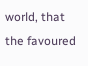world, that the favoured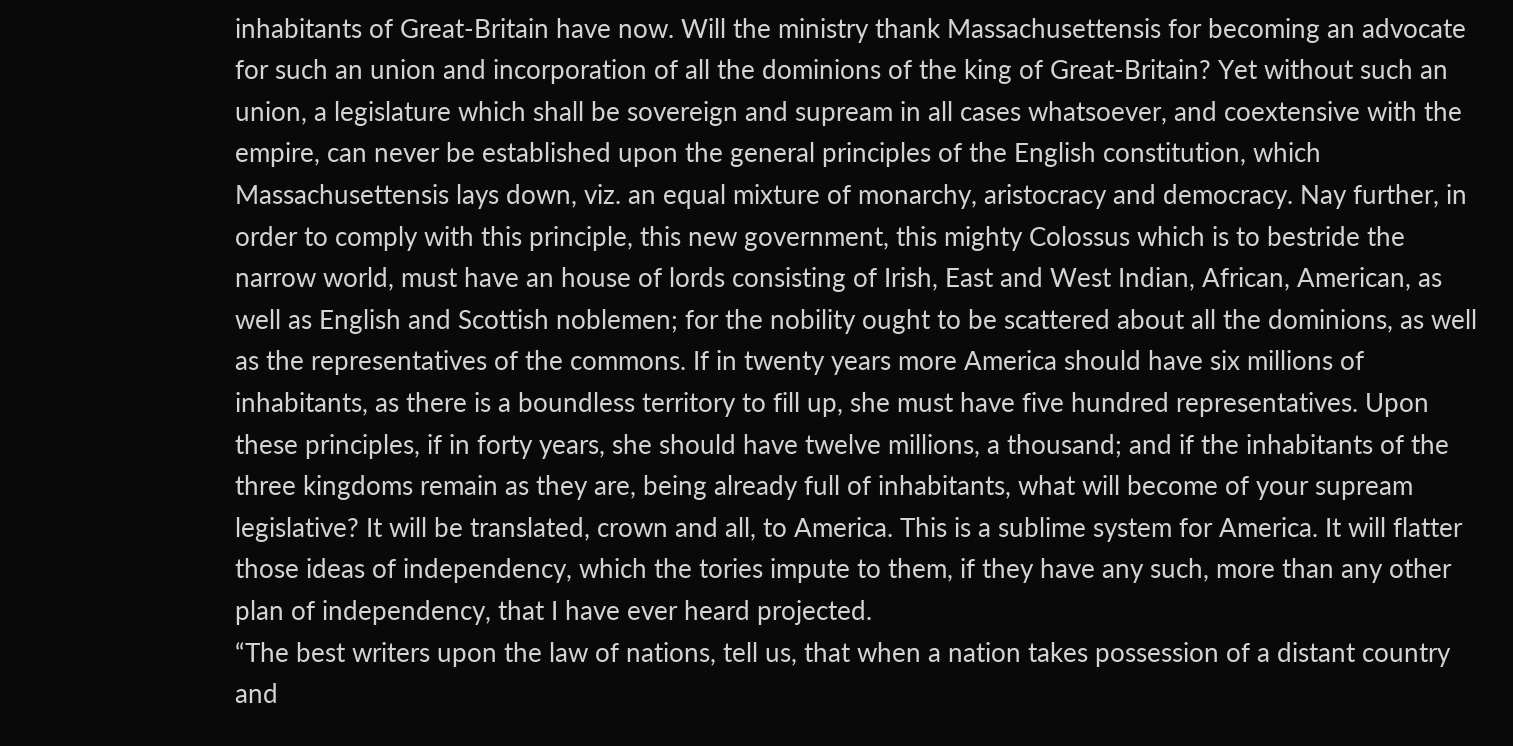inhabitants of Great-Britain have now. Will the ministry thank Massachusettensis for becoming an advocate for such an union and incorporation of all the dominions of the king of Great-Britain? Yet without such an union, a legislature which shall be sovereign and supream in all cases whatsoever, and coextensive with the empire, can never be established upon the general principles of the English constitution, which Massachusettensis lays down, viz. an equal mixture of monarchy, aristocracy and democracy. Nay further, in order to comply with this principle, this new government, this mighty Colossus which is to bestride the narrow world, must have an house of lords consisting of Irish, East and West Indian, African, American, as well as English and Scottish noblemen; for the nobility ought to be scattered about all the dominions, as well as the representatives of the commons. If in twenty years more America should have six millions of inhabitants, as there is a boundless territory to fill up, she must have five hundred representatives. Upon these principles, if in forty years, she should have twelve millions, a thousand; and if the inhabitants of the three kingdoms remain as they are, being already full of inhabitants, what will become of your supream legislative? It will be translated, crown and all, to America. This is a sublime system for America. It will flatter those ideas of independency, which the tories impute to them, if they have any such, more than any other plan of independency, that I have ever heard projected.
“The best writers upon the law of nations, tell us, that when a nation takes possession of a distant country and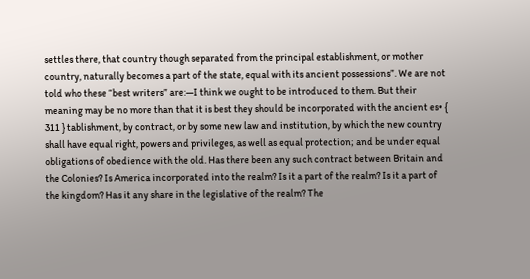settles there, that country though separated from the principal establishment, or mother country, naturally becomes a part of the state, equal with its ancient possessions”. We are not told who these “best writers” are:—I think we ought to be introduced to them. But their meaning may be no more than that it is best they should be incorporated with the ancient es• { 311 } tablishment, by contract, or by some new law and institution, by which the new country shall have equal right, powers and privileges, as well as equal protection; and be under equal obligations of obedience with the old. Has there been any such contract between Britain and the Colonies? Is America incorporated into the realm? Is it a part of the realm? Is it a part of the kingdom? Has it any share in the legislative of the realm? The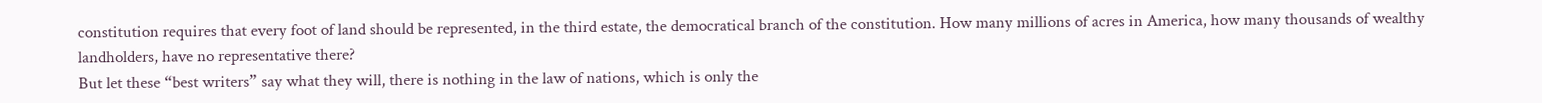constitution requires that every foot of land should be represented, in the third estate, the democratical branch of the constitution. How many millions of acres in America, how many thousands of wealthy landholders, have no representative there?
But let these “best writers” say what they will, there is nothing in the law of nations, which is only the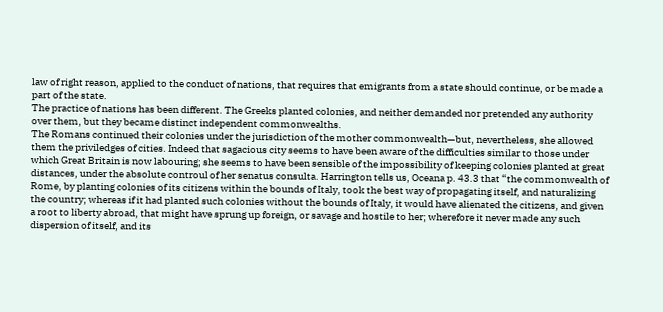law of right reason, applied to the conduct of nations, that requires that emigrants from a state should continue, or be made a part of the state.
The practice of nations has been different. The Greeks planted colonies, and neither demanded nor pretended any authority over them, but they became distinct independent commonwealths.
The Romans continued their colonies under the jurisdiction of the mother commonwealth—but, nevertheless, she allowed them the priviledges of cities. Indeed that sagacious city seems to have been aware of the difficulties similar to those under which Great Britain is now labouring; she seems to have been sensible of the impossibility of keeping colonies planted at great distances, under the absolute controul of her senatus consulta. Harrington tells us, Oceana p. 43.3 that “the commonwealth of Rome, by planting colonies of its citizens within the bounds of Italy, took the best way of propagating itself, and naturalizing the country; whereas if it had planted such colonies without the bounds of Italy, it would have alienated the citizens, and given a root to liberty abroad, that might have sprung up foreign, or savage and hostile to her; wherefore it never made any such dispersion of itself, and its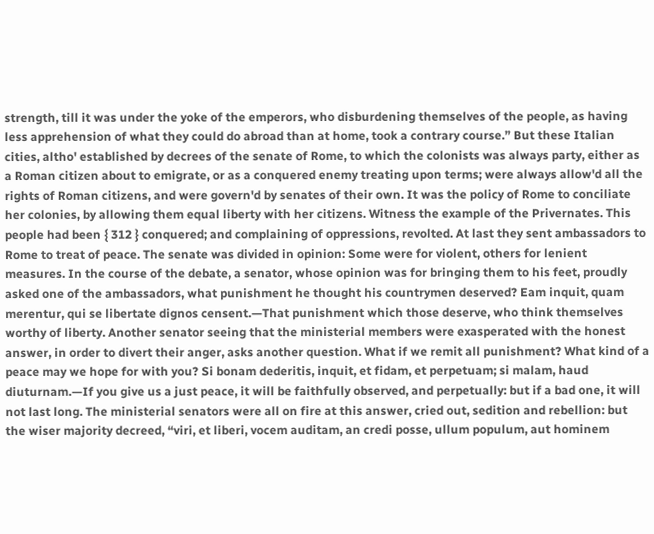strength, till it was under the yoke of the emperors, who disburdening themselves of the people, as having less apprehension of what they could do abroad than at home, took a contrary course.” But these Italian cities, altho' established by decrees of the senate of Rome, to which the colonists was always party, either as a Roman citizen about to emigrate, or as a conquered enemy treating upon terms; were always allow'd all the rights of Roman citizens, and were govern'd by senates of their own. It was the policy of Rome to conciliate her colonies, by allowing them equal liberty with her citizens. Witness the example of the Privernates. This people had been { 312 } conquered; and complaining of oppressions, revolted. At last they sent ambassadors to Rome to treat of peace. The senate was divided in opinion: Some were for violent, others for lenient measures. In the course of the debate, a senator, whose opinion was for bringing them to his feet, proudly asked one of the ambassadors, what punishment he thought his countrymen deserved? Eam inquit, quam merentur, qui se libertate dignos censent.—That punishment which those deserve, who think themselves worthy of liberty. Another senator seeing that the ministerial members were exasperated with the honest answer, in order to divert their anger, asks another question. What if we remit all punishment? What kind of a peace may we hope for with you? Si bonam dederitis, inquit, et fidam, et perpetuam; si malam, haud diuturnam.—If you give us a just peace, it will be faithfully observed, and perpetually: but if a bad one, it will not last long. The ministerial senators were all on fire at this answer, cried out, sedition and rebellion: but the wiser majority decreed, “viri, et liberi, vocem auditam, an credi posse, ullum populum, aut hominem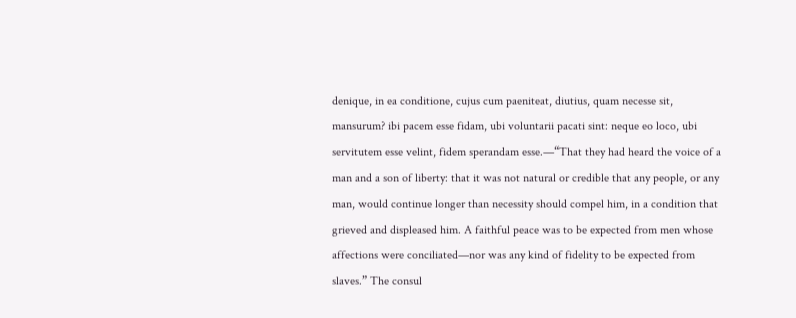denique, in ea conditione, cujus cum paeniteat, diutius, quam necesse sit, mansurum? ibi pacem esse fidam, ubi voluntarii pacati sint: neque eo loco, ubi servitutem esse velint, fidem sperandam esse.—“That they had heard the voice of a man and a son of liberty: that it was not natural or credible that any people, or any man, would continue longer than necessity should compel him, in a condition that grieved and displeased him. A faithful peace was to be expected from men whose affections were conciliated—nor was any kind of fidelity to be expected from slaves.” The consul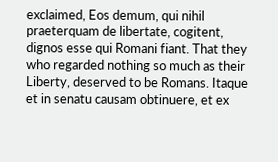exclaimed, Eos demum, qui nihil praeterquam de libertate, cogitent, dignos esse qui Romani fiant. That they who regarded nothing so much as their Liberty, deserved to be Romans. Itaque et in senatu causam obtinuere, et ex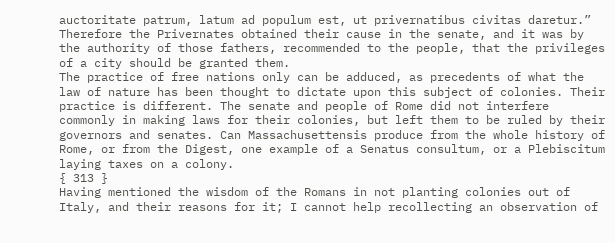auctoritate patrum, latum ad populum est, ut privernatibus civitas daretur.” Therefore the Privernates obtained their cause in the senate, and it was by the authority of those fathers, recommended to the people, that the privileges of a city should be granted them.
The practice of free nations only can be adduced, as precedents of what the law of nature has been thought to dictate upon this subject of colonies. Their practice is different. The senate and people of Rome did not interfere commonly in making laws for their colonies, but left them to be ruled by their governors and senates. Can Massachusettensis produce from the whole history of Rome, or from the Digest, one example of a Senatus consultum, or a Plebiscitum laying taxes on a colony.
{ 313 }
Having mentioned the wisdom of the Romans in not planting colonies out of Italy, and their reasons for it; I cannot help recollecting an observation of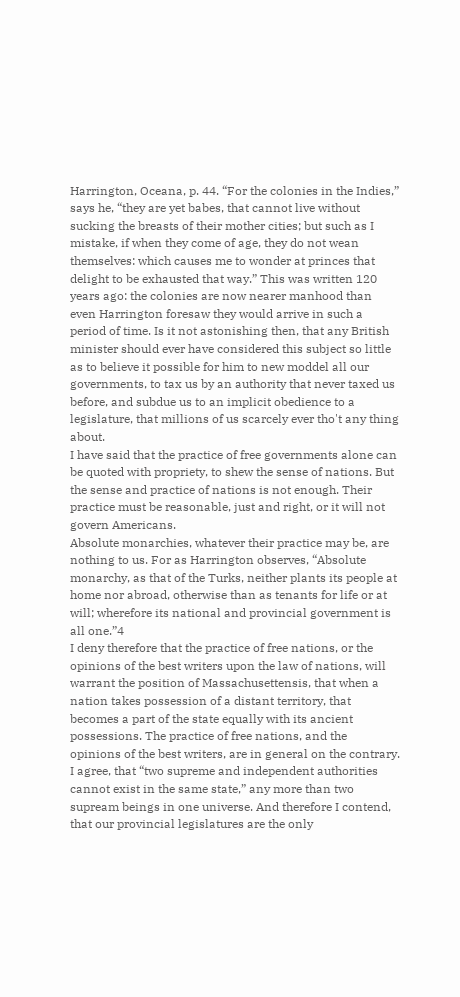Harrington, Oceana, p. 44. “For the colonies in the Indies,” says he, “they are yet babes, that cannot live without sucking the breasts of their mother cities; but such as I mistake, if when they come of age, they do not wean themselves: which causes me to wonder at princes that delight to be exhausted that way.” This was written 120 years ago: the colonies are now nearer manhood than even Harrington foresaw they would arrive in such a period of time. Is it not astonishing then, that any British minister should ever have considered this subject so little as to believe it possible for him to new moddel all our governments, to tax us by an authority that never taxed us before, and subdue us to an implicit obedience to a legislature, that millions of us scarcely ever tho't any thing about.
I have said that the practice of free governments alone can be quoted with propriety, to shew the sense of nations. But the sense and practice of nations is not enough. Their practice must be reasonable, just and right, or it will not govern Americans.
Absolute monarchies, whatever their practice may be, are nothing to us. For as Harrington observes, “Absolute monarchy, as that of the Turks, neither plants its people at home nor abroad, otherwise than as tenants for life or at will; wherefore its national and provincial government is all one.”4
I deny therefore that the practice of free nations, or the opinions of the best writers upon the law of nations, will warrant the position of Massachusettensis, that when a nation takes possession of a distant territory, that becomes a part of the state equally with its ancient possessions. The practice of free nations, and the opinions of the best writers, are in general on the contrary.
I agree, that “two supreme and independent authorities cannot exist in the same state,” any more than two supream beings in one universe. And therefore I contend, that our provincial legislatures are the only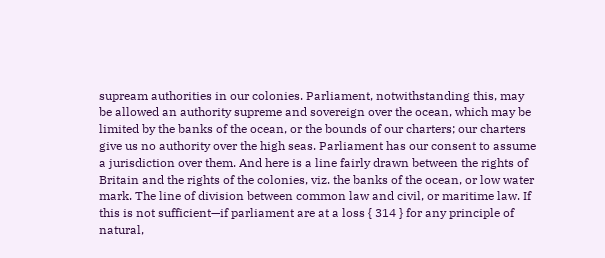supream authorities in our colonies. Parliament, notwithstanding this, may be allowed an authority supreme and sovereign over the ocean, which may be limited by the banks of the ocean, or the bounds of our charters; our charters give us no authority over the high seas. Parliament has our consent to assume a jurisdiction over them. And here is a line fairly drawn between the rights of Britain and the rights of the colonies, viz. the banks of the ocean, or low water mark. The line of division between common law and civil, or maritime law. If this is not sufficient—if parliament are at a loss { 314 } for any principle of natural,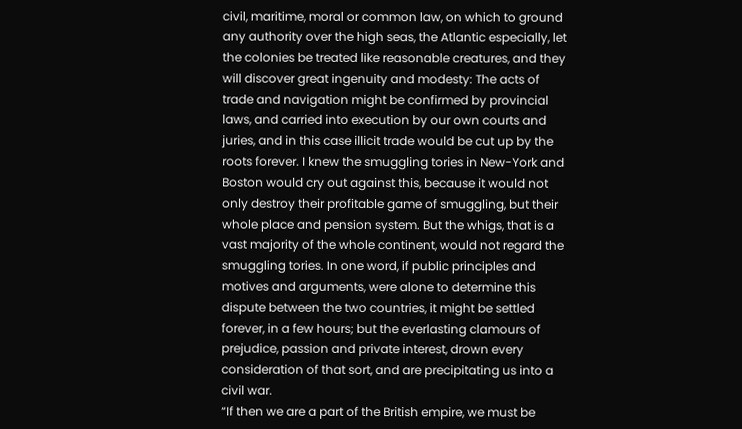civil, maritime, moral or common law, on which to ground any authority over the high seas, the Atlantic especially, let the colonies be treated like reasonable creatures, and they will discover great ingenuity and modesty: The acts of trade and navigation might be confirmed by provincial laws, and carried into execution by our own courts and juries, and in this case illicit trade would be cut up by the roots forever. I knew the smuggling tories in New-York and Boston would cry out against this, because it would not only destroy their profitable game of smuggling, but their whole place and pension system. But the whigs, that is a vast majority of the whole continent, would not regard the smuggling tories. In one word, if public principles and motives and arguments, were alone to determine this dispute between the two countries, it might be settled forever, in a few hours; but the everlasting clamours of prejudice, passion and private interest, drown every consideration of that sort, and are precipitating us into a civil war.
“If then we are a part of the British empire, we must be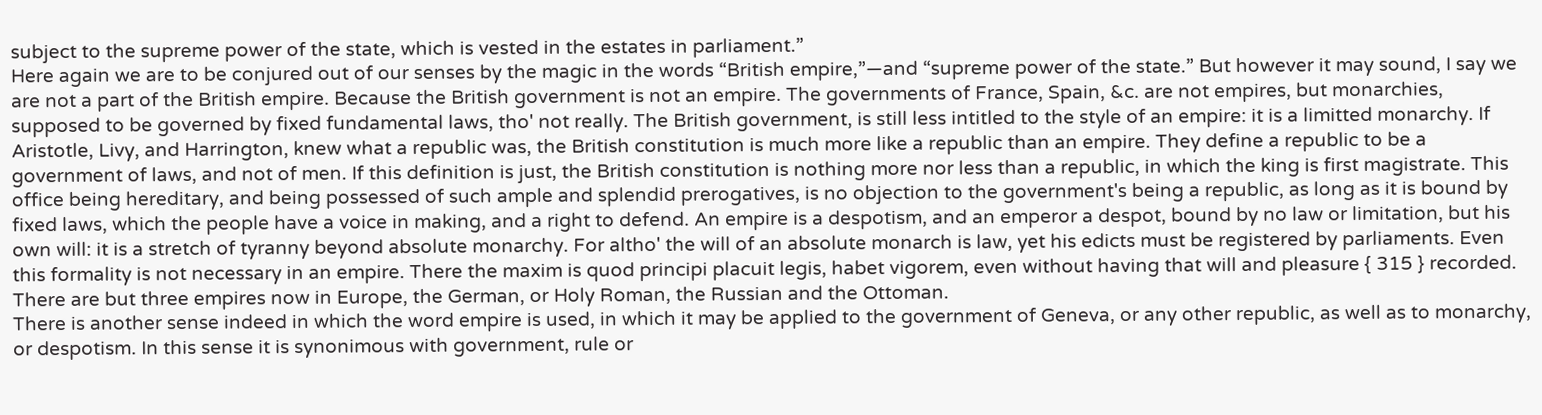subject to the supreme power of the state, which is vested in the estates in parliament.”
Here again we are to be conjured out of our senses by the magic in the words “British empire,”—and “supreme power of the state.” But however it may sound, I say we are not a part of the British empire. Because the British government is not an empire. The governments of France, Spain, &c. are not empires, but monarchies, supposed to be governed by fixed fundamental laws, tho' not really. The British government, is still less intitled to the style of an empire: it is a limitted monarchy. If Aristotle, Livy, and Harrington, knew what a republic was, the British constitution is much more like a republic than an empire. They define a republic to be a government of laws, and not of men. If this definition is just, the British constitution is nothing more nor less than a republic, in which the king is first magistrate. This office being hereditary, and being possessed of such ample and splendid prerogatives, is no objection to the government's being a republic, as long as it is bound by fixed laws, which the people have a voice in making, and a right to defend. An empire is a despotism, and an emperor a despot, bound by no law or limitation, but his own will: it is a stretch of tyranny beyond absolute monarchy. For altho' the will of an absolute monarch is law, yet his edicts must be registered by parliaments. Even this formality is not necessary in an empire. There the maxim is quod principi placuit legis, habet vigorem, even without having that will and pleasure { 315 } recorded. There are but three empires now in Europe, the German, or Holy Roman, the Russian and the Ottoman.
There is another sense indeed in which the word empire is used, in which it may be applied to the government of Geneva, or any other republic, as well as to monarchy, or despotism. In this sense it is synonimous with government, rule or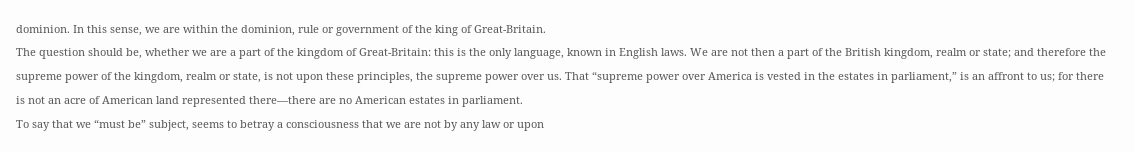dominion. In this sense, we are within the dominion, rule or government of the king of Great-Britain.
The question should be, whether we are a part of the kingdom of Great-Britain: this is the only language, known in English laws. We are not then a part of the British kingdom, realm or state; and therefore the supreme power of the kingdom, realm or state, is not upon these principles, the supreme power over us. That “supreme power over America is vested in the estates in parliament,” is an affront to us; for there is not an acre of American land represented there—there are no American estates in parliament.
To say that we “must be” subject, seems to betray a consciousness that we are not by any law or upon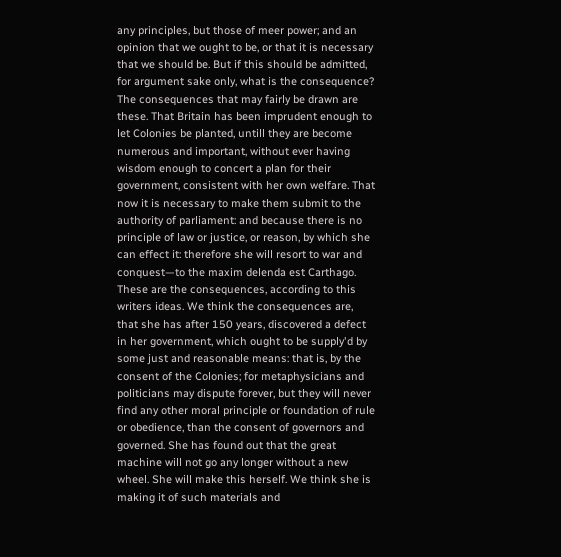any principles, but those of meer power; and an opinion that we ought to be, or that it is necessary that we should be. But if this should be admitted, for argument sake only, what is the consequence? The consequences that may fairly be drawn are these. That Britain has been imprudent enough to let Colonies be planted, untill they are become numerous and important, without ever having wisdom enough to concert a plan for their government, consistent with her own welfare. That now it is necessary to make them submit to the authority of parliament: and because there is no principle of law or justice, or reason, by which she can effect it: therefore she will resort to war and conquest—to the maxim delenda est Carthago. These are the consequences, according to this writers ideas. We think the consequences are, that she has after 150 years, discovered a defect in her government, which ought to be supply'd by some just and reasonable means: that is, by the consent of the Colonies; for metaphysicians and politicians may dispute forever, but they will never find any other moral principle or foundation of rule or obedience, than the consent of governors and governed. She has found out that the great machine will not go any longer without a new wheel. She will make this herself. We think she is making it of such materials and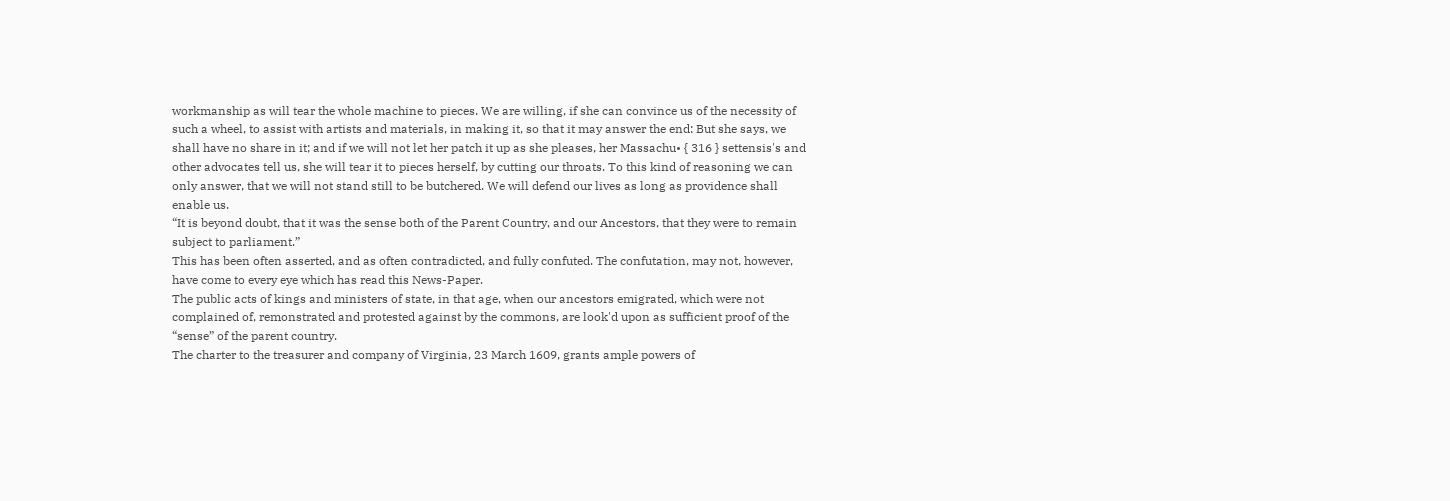workmanship as will tear the whole machine to pieces. We are willing, if she can convince us of the necessity of such a wheel, to assist with artists and materials, in making it, so that it may answer the end: But she says, we shall have no share in it; and if we will not let her patch it up as she pleases, her Massachu• { 316 } settensis's and other advocates tell us, she will tear it to pieces herself, by cutting our throats. To this kind of reasoning we can only answer, that we will not stand still to be butchered. We will defend our lives as long as providence shall enable us.
“It is beyond doubt, that it was the sense both of the Parent Country, and our Ancestors, that they were to remain subject to parliament.”
This has been often asserted, and as often contradicted, and fully confuted. The confutation, may not, however, have come to every eye which has read this News-Paper.
The public acts of kings and ministers of state, in that age, when our ancestors emigrated, which were not complained of, remonstrated and protested against by the commons, are look'd upon as sufficient proof of the “sense” of the parent country.
The charter to the treasurer and company of Virginia, 23 March 1609, grants ample powers of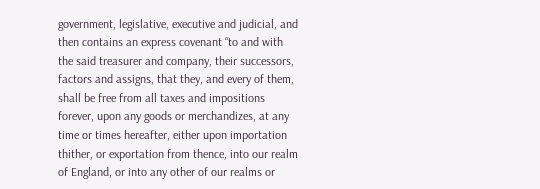government, legislative, executive and judicial, and then contains an express covenant “to and with the said treasurer and company, their successors, factors and assigns, that they, and every of them, shall be free from all taxes and impositions forever, upon any goods or merchandizes, at any time or times hereafter, either upon importation thither, or exportation from thence, into our realm of England, or into any other of our realms or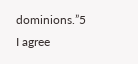dominions.”5
I agree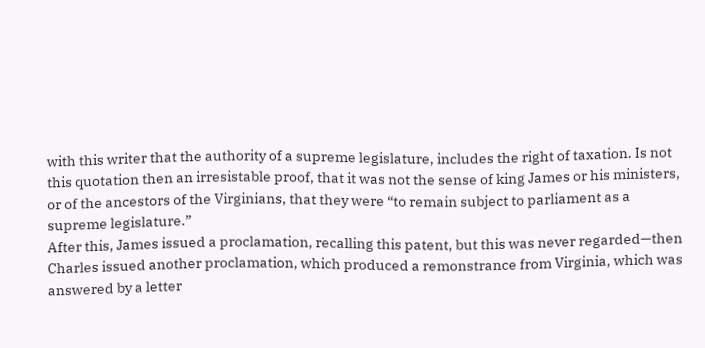with this writer that the authority of a supreme legislature, includes the right of taxation. Is not this quotation then an irresistable proof, that it was not the sense of king James or his ministers, or of the ancestors of the Virginians, that they were “to remain subject to parliament as a supreme legislature.”
After this, James issued a proclamation, recalling this patent, but this was never regarded—then Charles issued another proclamation, which produced a remonstrance from Virginia, which was answered by a letter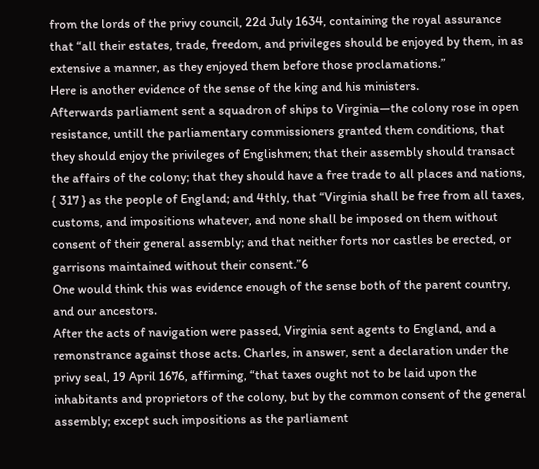from the lords of the privy council, 22d July 1634, containing the royal assurance that “all their estates, trade, freedom, and privileges should be enjoyed by them, in as extensive a manner, as they enjoyed them before those proclamations.”
Here is another evidence of the sense of the king and his ministers.
Afterwards parliament sent a squadron of ships to Virginia—the colony rose in open resistance, untill the parliamentary commissioners granted them conditions, that they should enjoy the privileges of Englishmen; that their assembly should transact the affairs of the colony; that they should have a free trade to all places and nations, { 317 } as the people of England; and 4thly, that “Virginia shall be free from all taxes, customs, and impositions whatever, and none shall be imposed on them without consent of their general assembly; and that neither forts nor castles be erected, or garrisons maintained without their consent.”6
One would think this was evidence enough of the sense both of the parent country, and our ancestors.
After the acts of navigation were passed, Virginia sent agents to England, and a remonstrance against those acts. Charles, in answer, sent a declaration under the privy seal, 19 April 1676, affirming, “that taxes ought not to be laid upon the inhabitants and proprietors of the colony, but by the common consent of the general assembly; except such impositions as the parliament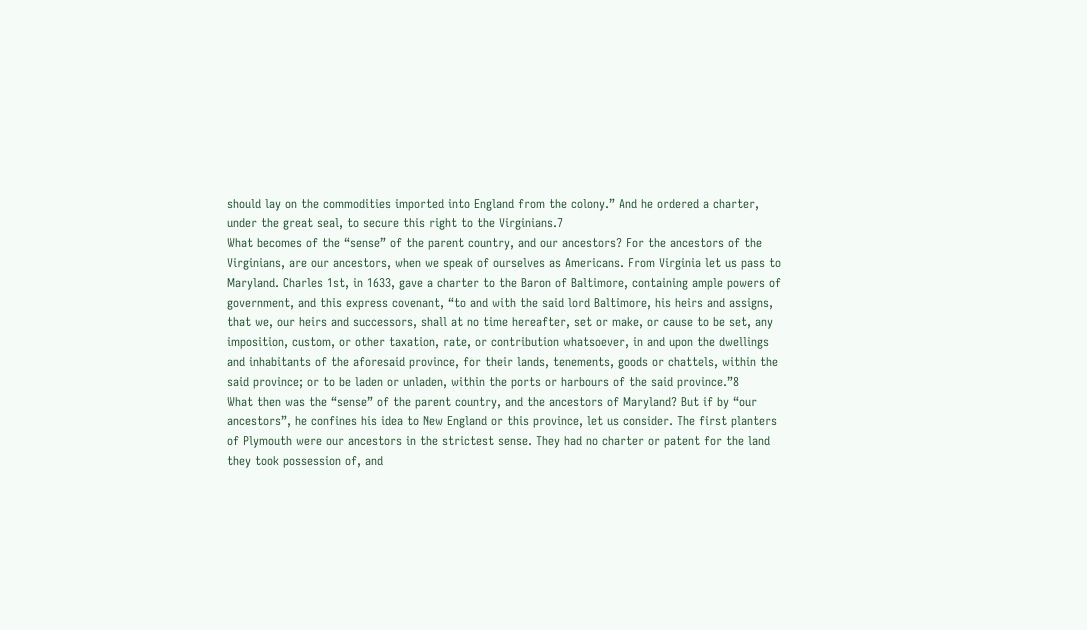should lay on the commodities imported into England from the colony.” And he ordered a charter, under the great seal, to secure this right to the Virginians.7
What becomes of the “sense” of the parent country, and our ancestors? For the ancestors of the Virginians, are our ancestors, when we speak of ourselves as Americans. From Virginia let us pass to Maryland. Charles 1st, in 1633, gave a charter to the Baron of Baltimore, containing ample powers of government, and this express covenant, “to and with the said lord Baltimore, his heirs and assigns, that we, our heirs and successors, shall at no time hereafter, set or make, or cause to be set, any imposition, custom, or other taxation, rate, or contribution whatsoever, in and upon the dwellings and inhabitants of the aforesaid province, for their lands, tenements, goods or chattels, within the said province; or to be laden or unladen, within the ports or harbours of the said province.”8
What then was the “sense” of the parent country, and the ancestors of Maryland? But if by “our ancestors”, he confines his idea to New England or this province, let us consider. The first planters of Plymouth were our ancestors in the strictest sense. They had no charter or patent for the land they took possession of, and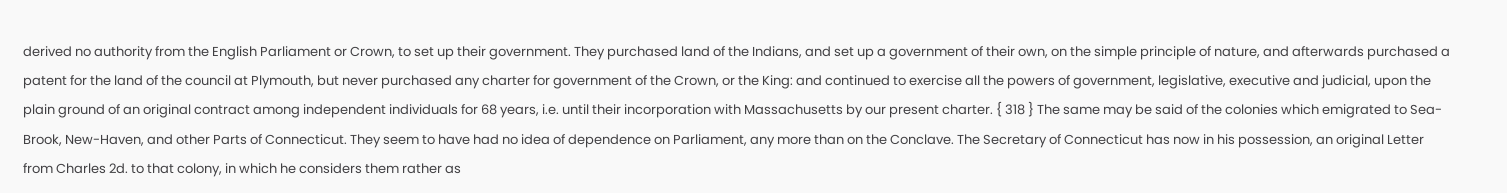derived no authority from the English Parliament or Crown, to set up their government. They purchased land of the Indians, and set up a government of their own, on the simple principle of nature, and afterwards purchased a patent for the land of the council at Plymouth, but never purchased any charter for government of the Crown, or the King: and continued to exercise all the powers of government, legislative, executive and judicial, upon the plain ground of an original contract among independent individuals for 68 years, i.e. until their incorporation with Massachusetts by our present charter. { 318 } The same may be said of the colonies which emigrated to Sea-Brook, New-Haven, and other Parts of Connecticut. They seem to have had no idea of dependence on Parliament, any more than on the Conclave. The Secretary of Connecticut has now in his possession, an original Letter from Charles 2d. to that colony, in which he considers them rather as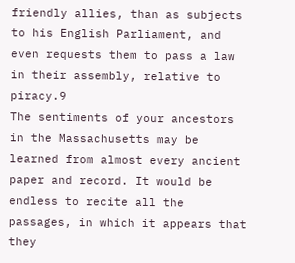friendly allies, than as subjects to his English Parliament, and even requests them to pass a law in their assembly, relative to piracy.9
The sentiments of your ancestors in the Massachusetts may be learned from almost every ancient paper and record. It would be endless to recite all the passages, in which it appears that they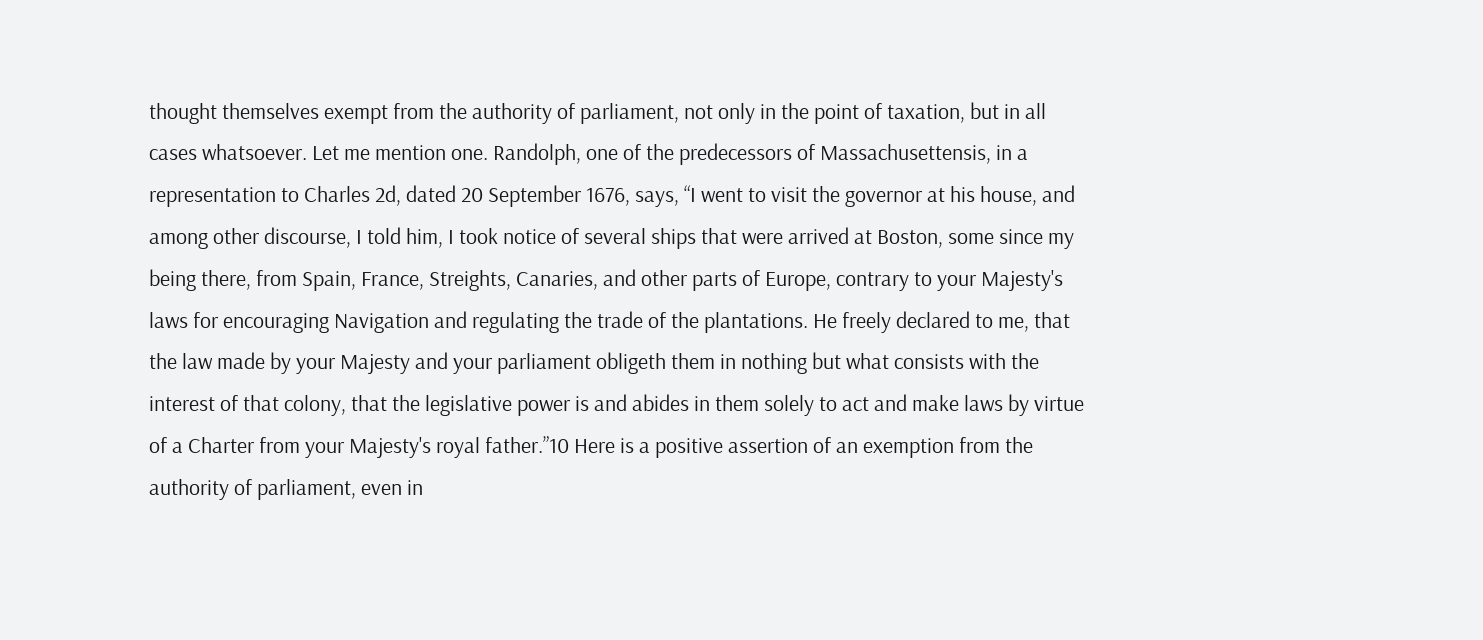thought themselves exempt from the authority of parliament, not only in the point of taxation, but in all cases whatsoever. Let me mention one. Randolph, one of the predecessors of Massachusettensis, in a representation to Charles 2d, dated 20 September 1676, says, “I went to visit the governor at his house, and among other discourse, I told him, I took notice of several ships that were arrived at Boston, some since my being there, from Spain, France, Streights, Canaries, and other parts of Europe, contrary to your Majesty's laws for encouraging Navigation and regulating the trade of the plantations. He freely declared to me, that the law made by your Majesty and your parliament obligeth them in nothing but what consists with the interest of that colony, that the legislative power is and abides in them solely to act and make laws by virtue of a Charter from your Majesty's royal father.”10 Here is a positive assertion of an exemption from the authority of parliament, even in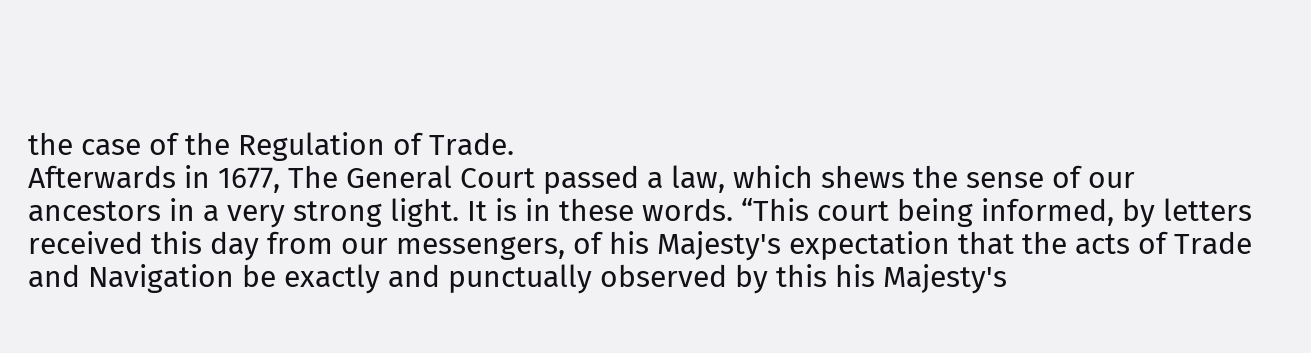the case of the Regulation of Trade.
Afterwards in 1677, The General Court passed a law, which shews the sense of our ancestors in a very strong light. It is in these words. “This court being informed, by letters received this day from our messengers, of his Majesty's expectation that the acts of Trade and Navigation be exactly and punctually observed by this his Majesty's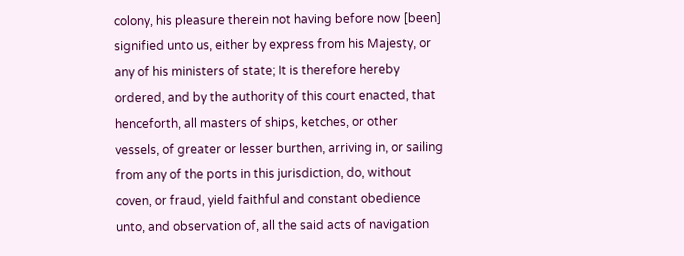colony, his pleasure therein not having before now [been] signified unto us, either by express from his Majesty, or any of his ministers of state; It is therefore hereby ordered, and by the authority of this court enacted, that henceforth, all masters of ships, ketches, or other vessels, of greater or lesser burthen, arriving in, or sailing from any of the ports in this jurisdiction, do, without coven, or fraud, yield faithful and constant obedience unto, and observation of, all the said acts of navigation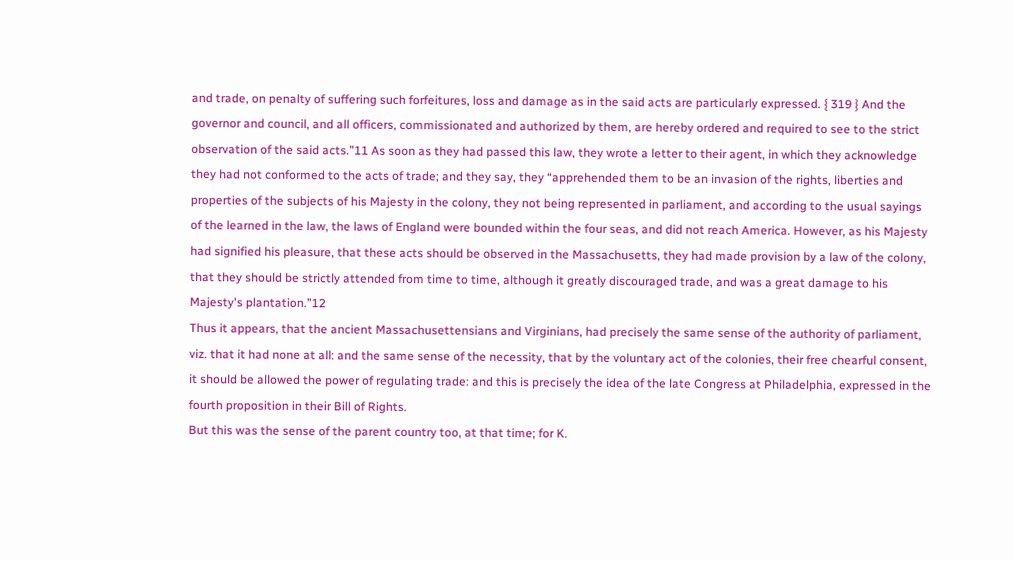and trade, on penalty of suffering such forfeitures, loss and damage as in the said acts are particularly expressed. { 319 } And the governor and council, and all officers, commissionated and authorized by them, are hereby ordered and required to see to the strict observation of the said acts.”11 As soon as they had passed this law, they wrote a letter to their agent, in which they acknowledge they had not conformed to the acts of trade; and they say, they “apprehended them to be an invasion of the rights, liberties and properties of the subjects of his Majesty in the colony, they not being represented in parliament, and according to the usual sayings of the learned in the law, the laws of England were bounded within the four seas, and did not reach America. However, as his Majesty had signified his pleasure, that these acts should be observed in the Massachusetts, they had made provision by a law of the colony, that they should be strictly attended from time to time, although it greatly discouraged trade, and was a great damage to his Majesty's plantation.”12
Thus it appears, that the ancient Massachusettensians and Virginians, had precisely the same sense of the authority of parliament, viz. that it had none at all: and the same sense of the necessity, that by the voluntary act of the colonies, their free chearful consent, it should be allowed the power of regulating trade: and this is precisely the idea of the late Congress at Philadelphia, expressed in the fourth proposition in their Bill of Rights.
But this was the sense of the parent country too, at that time; for K.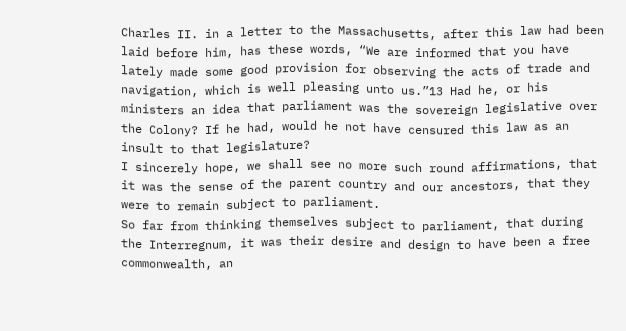Charles II. in a letter to the Massachusetts, after this law had been laid before him, has these words, “We are informed that you have lately made some good provision for observing the acts of trade and navigation, which is well pleasing unto us.”13 Had he, or his ministers an idea that parliament was the sovereign legislative over the Colony? If he had, would he not have censured this law as an insult to that legislature?
I sincerely hope, we shall see no more such round affirmations, that it was the sense of the parent country and our ancestors, that they were to remain subject to parliament.
So far from thinking themselves subject to parliament, that during the Interregnum, it was their desire and design to have been a free commonwealth, an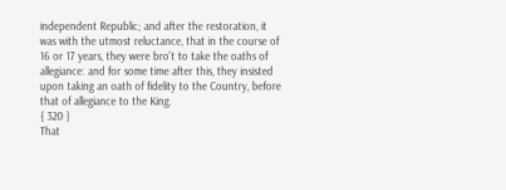independent Republic; and after the restoration, it was with the utmost reluctance, that in the course of 16 or 17 years, they were bro't to take the oaths of allegiance: and for some time after this, they insisted upon taking an oath of fidelity to the Country, before that of allegiance to the King.
{ 320 }
That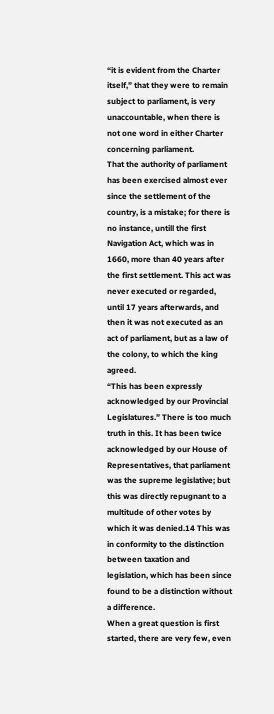“it is evident from the Charter itself,” that they were to remain subject to parliament, is very unaccountable, when there is not one word in either Charter concerning parliament.
That the authority of parliament has been exercised almost ever since the settlement of the country, is a mistake; for there is no instance, untill the first Navigation Act, which was in 1660, more than 40 years after the first settlement. This act was never executed or regarded, until 17 years afterwards, and then it was not executed as an act of parliament, but as a law of the colony, to which the king agreed.
“This has been expressly acknowledged by our Provincial Legislatures.” There is too much truth in this. It has been twice acknowledged by our House of Representatives, that parliament was the supreme legislative; but this was directly repugnant to a multitude of other votes by which it was denied.14 This was in conformity to the distinction between taxation and legislation, which has been since found to be a distinction without a difference.
When a great question is first started, there are very few, even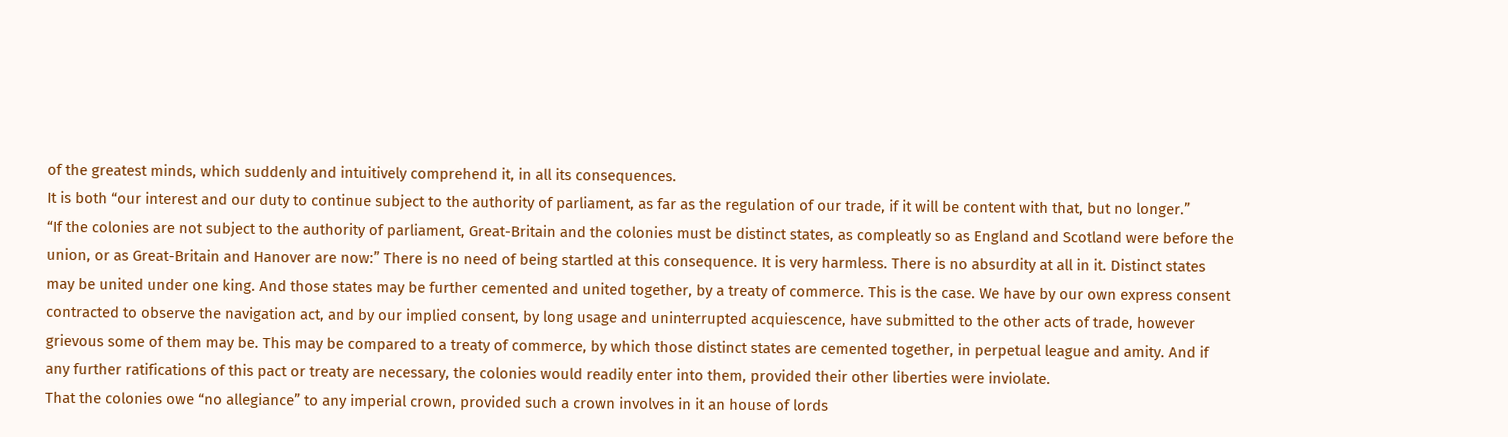of the greatest minds, which suddenly and intuitively comprehend it, in all its consequences.
It is both “our interest and our duty to continue subject to the authority of parliament, as far as the regulation of our trade, if it will be content with that, but no longer.”
“If the colonies are not subject to the authority of parliament, Great-Britain and the colonies must be distinct states, as compleatly so as England and Scotland were before the union, or as Great-Britain and Hanover are now:” There is no need of being startled at this consequence. It is very harmless. There is no absurdity at all in it. Distinct states may be united under one king. And those states may be further cemented and united together, by a treaty of commerce. This is the case. We have by our own express consent contracted to observe the navigation act, and by our implied consent, by long usage and uninterrupted acquiescence, have submitted to the other acts of trade, however grievous some of them may be. This may be compared to a treaty of commerce, by which those distinct states are cemented together, in perpetual league and amity. And if any further ratifications of this pact or treaty are necessary, the colonies would readily enter into them, provided their other liberties were inviolate.
That the colonies owe “no allegiance” to any imperial crown, provided such a crown involves in it an house of lords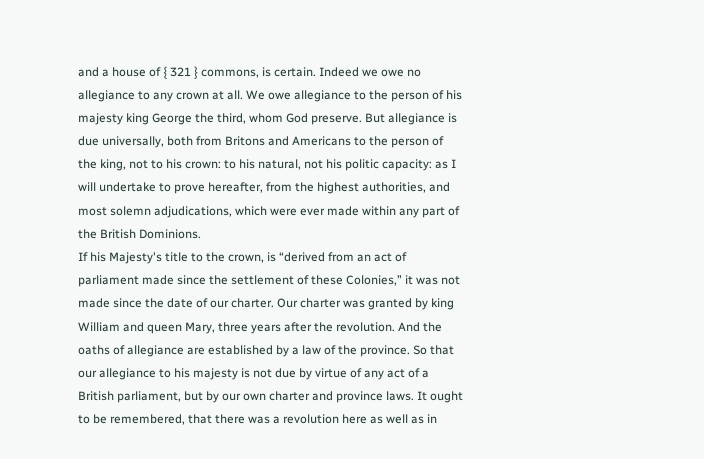and a house of { 321 } commons, is certain. Indeed we owe no allegiance to any crown at all. We owe allegiance to the person of his majesty king George the third, whom God preserve. But allegiance is due universally, both from Britons and Americans to the person of the king, not to his crown: to his natural, not his politic capacity: as I will undertake to prove hereafter, from the highest authorities, and most solemn adjudications, which were ever made within any part of the British Dominions.
If his Majesty's title to the crown, is “derived from an act of parliament made since the settlement of these Colonies,” it was not made since the date of our charter. Our charter was granted by king William and queen Mary, three years after the revolution. And the oaths of allegiance are established by a law of the province. So that our allegiance to his majesty is not due by virtue of any act of a British parliament, but by our own charter and province laws. It ought to be remembered, that there was a revolution here as well as in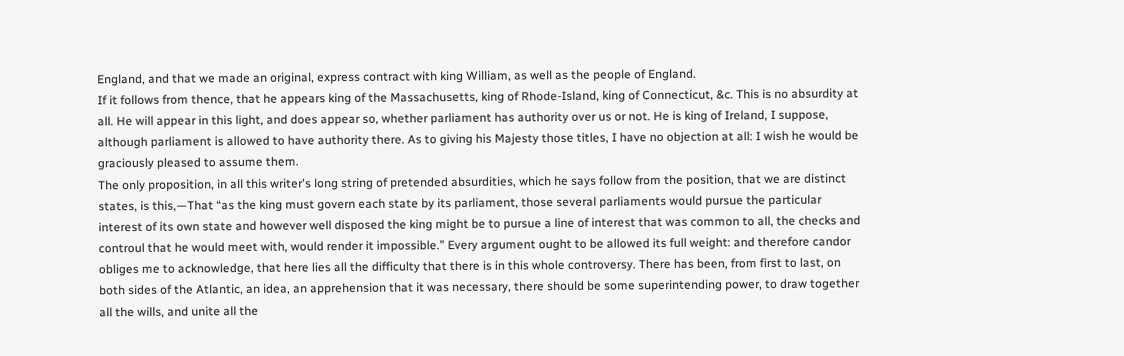England, and that we made an original, express contract with king William, as well as the people of England.
If it follows from thence, that he appears king of the Massachusetts, king of Rhode-Island, king of Connecticut, &c. This is no absurdity at all. He will appear in this light, and does appear so, whether parliament has authority over us or not. He is king of Ireland, I suppose, although parliament is allowed to have authority there. As to giving his Majesty those titles, I have no objection at all: I wish he would be graciously pleased to assume them.
The only proposition, in all this writer's long string of pretended absurdities, which he says follow from the position, that we are distinct states, is this,—That “as the king must govern each state by its parliament, those several parliaments would pursue the particular interest of its own state and however well disposed the king might be to pursue a line of interest that was common to all, the checks and controul that he would meet with, would render it impossible.” Every argument ought to be allowed its full weight: and therefore candor obliges me to acknowledge, that here lies all the difficulty that there is in this whole controversy. There has been, from first to last, on both sides of the Atlantic, an idea, an apprehension that it was necessary, there should be some superintending power, to draw together all the wills, and unite all the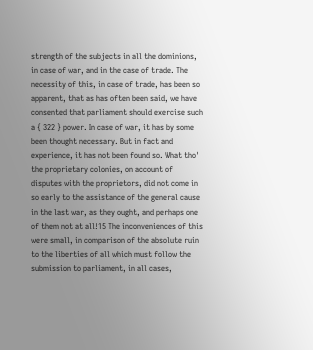strength of the subjects in all the dominions, in case of war, and in the case of trade. The necessity of this, in case of trade, has been so apparent, that as has often been said, we have consented that parliament should exercise such a { 322 } power. In case of war, it has by some been thought necessary. But in fact and experience, it has not been found so. What tho' the proprietary colonies, on account of disputes with the proprietors, did not come in so early to the assistance of the general cause in the last war, as they ought, and perhaps one of them not at all!15 The inconveniences of this were small, in comparison of the absolute ruin to the liberties of all which must follow the submission to parliament, in all cases,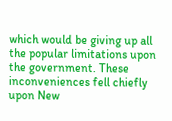which would be giving up all the popular limitations upon the government. These inconveniences fell chiefly upon New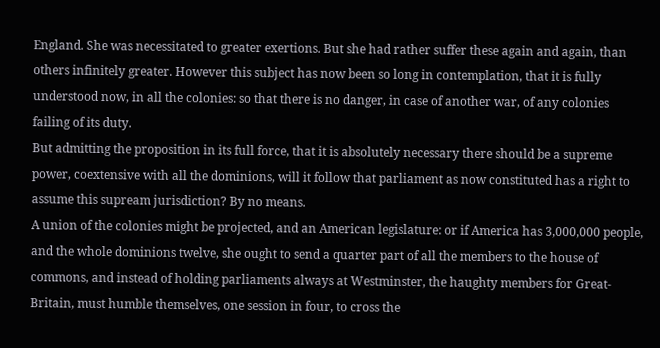England. She was necessitated to greater exertions. But she had rather suffer these again and again, than others infinitely greater. However this subject has now been so long in contemplation, that it is fully understood now, in all the colonies: so that there is no danger, in case of another war, of any colonies failing of its duty.
But admitting the proposition in its full force, that it is absolutely necessary there should be a supreme power, coextensive with all the dominions, will it follow that parliament as now constituted has a right to assume this supream jurisdiction? By no means.
A union of the colonies might be projected, and an American legislature: or if America has 3,000,000 people, and the whole dominions twelve, she ought to send a quarter part of all the members to the house of commons, and instead of holding parliaments always at Westminster, the haughty members for Great-Britain, must humble themselves, one session in four, to cross the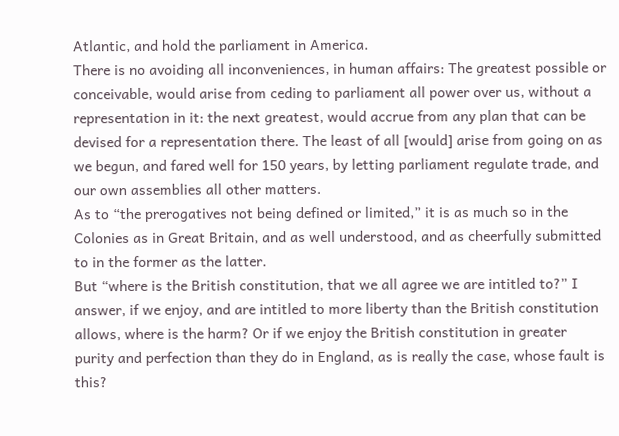Atlantic, and hold the parliament in America.
There is no avoiding all inconveniences, in human affairs: The greatest possible or conceivable, would arise from ceding to parliament all power over us, without a representation in it: the next greatest, would accrue from any plan that can be devised for a representation there. The least of all [would] arise from going on as we begun, and fared well for 150 years, by letting parliament regulate trade, and our own assemblies all other matters.
As to “the prerogatives not being defined or limited,” it is as much so in the Colonies as in Great Britain, and as well understood, and as cheerfully submitted to in the former as the latter.
But “where is the British constitution, that we all agree we are intitled to?” I answer, if we enjoy, and are intitled to more liberty than the British constitution allows, where is the harm? Or if we enjoy the British constitution in greater purity and perfection than they do in England, as is really the case, whose fault is this?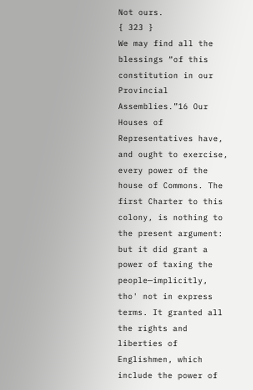Not ours.
{ 323 }
We may find all the blessings “of this constitution in our Provincial Assemblies.”16 Our Houses of Representatives have, and ought to exercise, every power of the house of Commons. The first Charter to this colony, is nothing to the present argument: but it did grant a power of taxing the people—implicitly, tho' not in express terms. It granted all the rights and liberties of Englishmen, which include the power of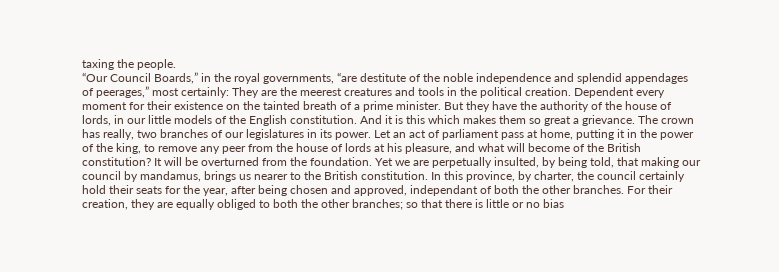taxing the people.
“Our Council Boards,” in the royal governments, “are destitute of the noble independence and splendid appendages of peerages,” most certainly: They are the meerest creatures and tools in the political creation. Dependent every moment for their existence on the tainted breath of a prime minister. But they have the authority of the house of lords, in our little models of the English constitution. And it is this which makes them so great a grievance. The crown has really, two branches of our legislatures in its power. Let an act of parliament pass at home, putting it in the power of the king, to remove any peer from the house of lords at his pleasure, and what will become of the British constitution? It will be overturned from the foundation. Yet we are perpetually insulted, by being told, that making our council by mandamus, brings us nearer to the British constitution. In this province, by charter, the council certainly hold their seats for the year, after being chosen and approved, independant of both the other branches. For their creation, they are equally obliged to both the other branches; so that there is little or no bias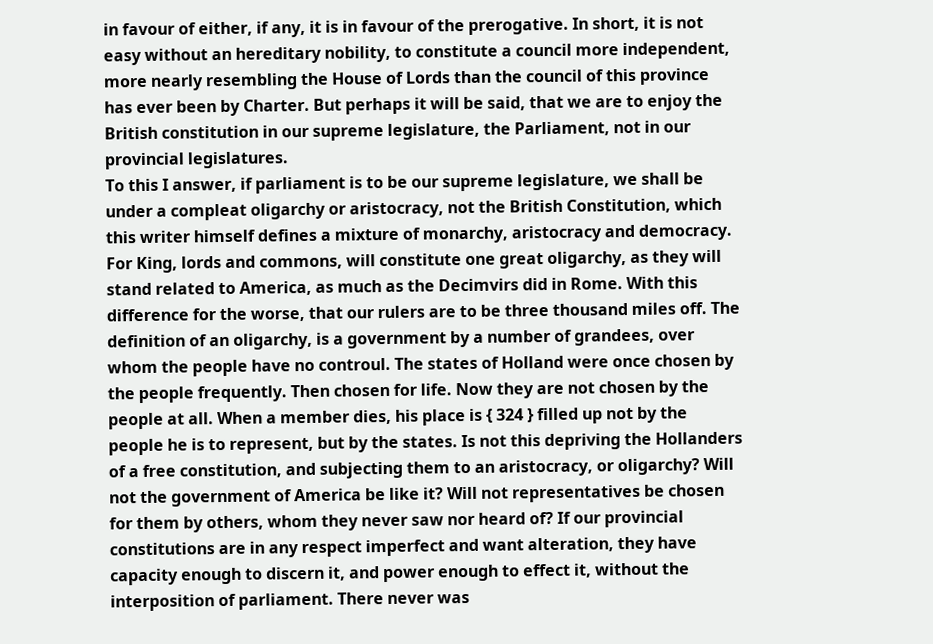in favour of either, if any, it is in favour of the prerogative. In short, it is not easy without an hereditary nobility, to constitute a council more independent, more nearly resembling the House of Lords than the council of this province has ever been by Charter. But perhaps it will be said, that we are to enjoy the British constitution in our supreme legislature, the Parliament, not in our provincial legislatures.
To this I answer, if parliament is to be our supreme legislature, we shall be under a compleat oligarchy or aristocracy, not the British Constitution, which this writer himself defines a mixture of monarchy, aristocracy and democracy. For King, lords and commons, will constitute one great oligarchy, as they will stand related to America, as much as the Decimvirs did in Rome. With this difference for the worse, that our rulers are to be three thousand miles off. The definition of an oligarchy, is a government by a number of grandees, over whom the people have no controul. The states of Holland were once chosen by the people frequently. Then chosen for life. Now they are not chosen by the people at all. When a member dies, his place is { 324 } filled up not by the people he is to represent, but by the states. Is not this depriving the Hollanders of a free constitution, and subjecting them to an aristocracy, or oligarchy? Will not the government of America be like it? Will not representatives be chosen for them by others, whom they never saw nor heard of? If our provincial constitutions are in any respect imperfect and want alteration, they have capacity enough to discern it, and power enough to effect it, without the interposition of parliament. There never was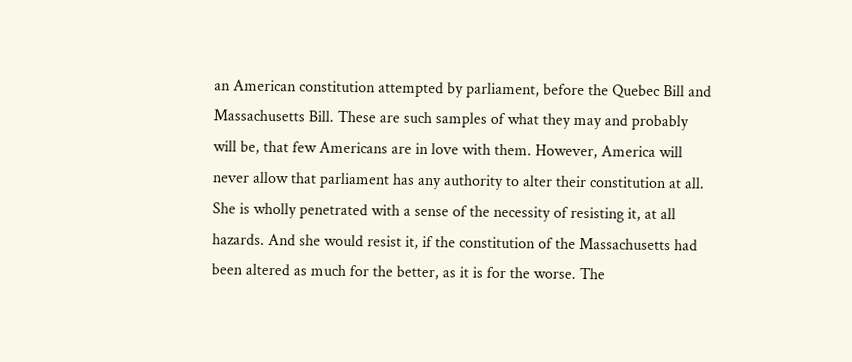an American constitution attempted by parliament, before the Quebec Bill and Massachusetts Bill. These are such samples of what they may and probably will be, that few Americans are in love with them. However, America will never allow that parliament has any authority to alter their constitution at all. She is wholly penetrated with a sense of the necessity of resisting it, at all hazards. And she would resist it, if the constitution of the Massachusetts had been altered as much for the better, as it is for the worse. The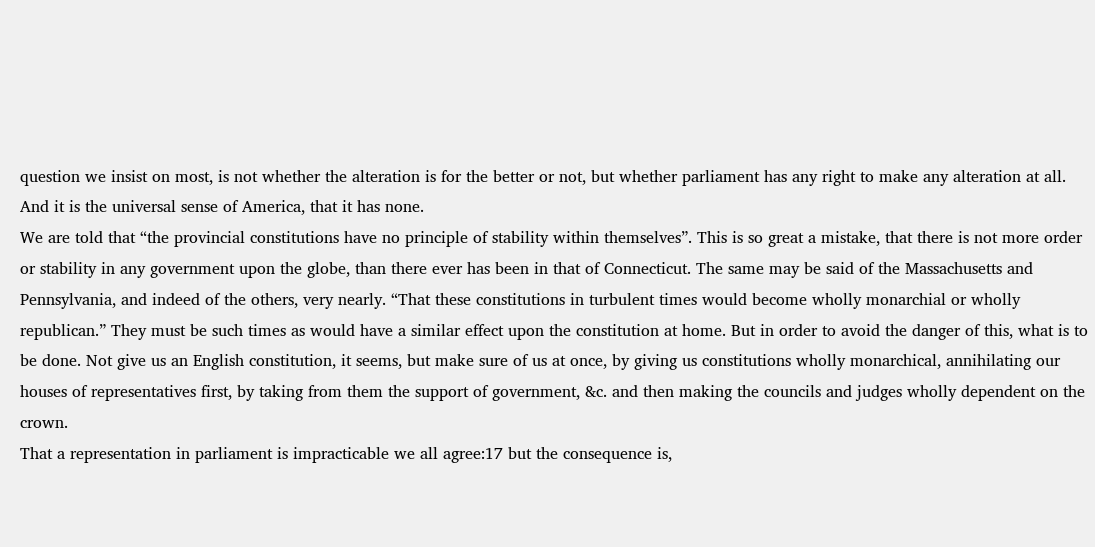question we insist on most, is not whether the alteration is for the better or not, but whether parliament has any right to make any alteration at all. And it is the universal sense of America, that it has none.
We are told that “the provincial constitutions have no principle of stability within themselves”. This is so great a mistake, that there is not more order or stability in any government upon the globe, than there ever has been in that of Connecticut. The same may be said of the Massachusetts and Pennsylvania, and indeed of the others, very nearly. “That these constitutions in turbulent times would become wholly monarchial or wholly republican.” They must be such times as would have a similar effect upon the constitution at home. But in order to avoid the danger of this, what is to be done. Not give us an English constitution, it seems, but make sure of us at once, by giving us constitutions wholly monarchical, annihilating our houses of representatives first, by taking from them the support of government, &c. and then making the councils and judges wholly dependent on the crown.
That a representation in parliament is impracticable we all agree:17 but the consequence is,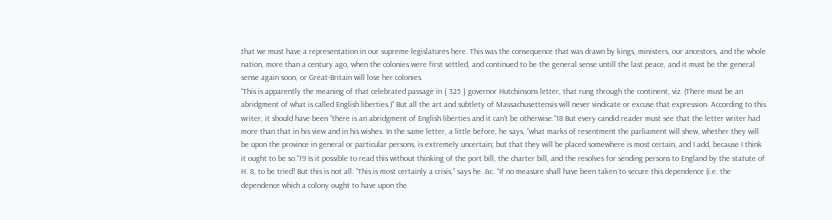that we must have a representation in our supreme legislatures here. This was the consequence that was drawn by kings, ministers, our ancestors, and the whole nation, more than a century ago, when the colonies were first settled, and continued to be the general sense untill the last peace, and it must be the general sense again soon, or Great-Britain will lose her colonies.
“This is apparently the meaning of that celebrated passage in { 325 } governor Hutchinsons letter, that rung through the continent, viz. (There must be an abridgment of what is called English liberties.)” But all the art and subtlety of Massachusettensis will never vindicate or excuse that expression. According to this writer, it should have been “there is an abridgment of English liberties and it can't be otherwise.”18 But every candid reader must see that the letter writer had more than that in his view and in his wishes. In the same letter, a little before, he says, “what marks of resentment the parliament will shew, whether they will be upon the province in general or particular persons, is extremely uncertain; but that they will be placed somewhere is most certain, and I add, because I think it ought to be so.”19 Is it possible to read this without thinking of the port bill, the charter bill, and the resolves for sending persons to England by the statute of H. 8, to be tried! But this is not all. “This is most certainly a crisis,” says he. &c. “If no measure shall have been taken to secure this dependence (i.e. the dependence which a colony ought to have upon the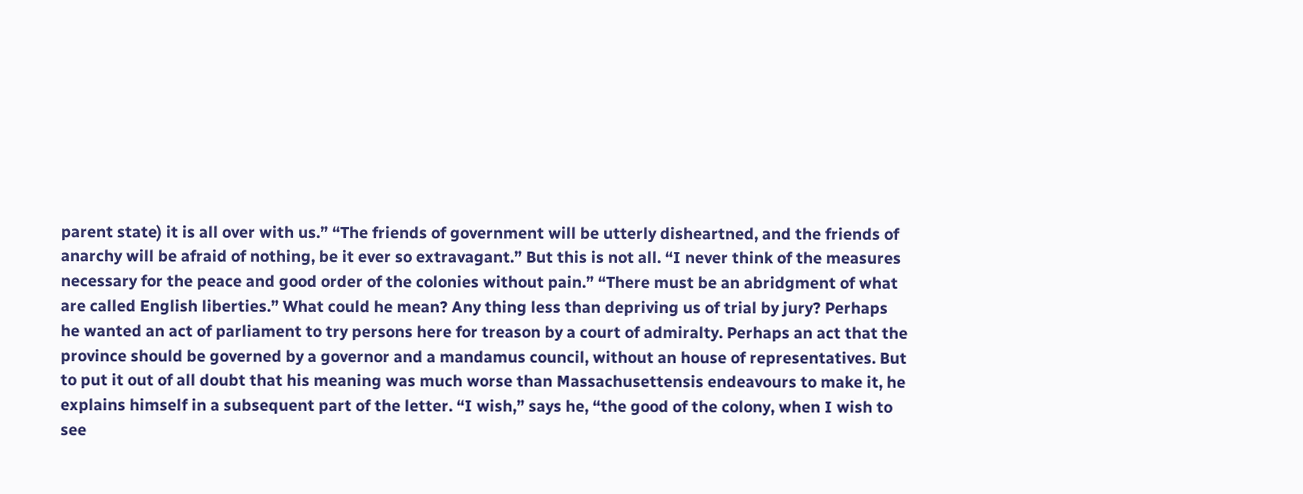parent state) it is all over with us.” “The friends of government will be utterly disheartned, and the friends of anarchy will be afraid of nothing, be it ever so extravagant.” But this is not all. “I never think of the measures necessary for the peace and good order of the colonies without pain.” “There must be an abridgment of what are called English liberties.” What could he mean? Any thing less than depriving us of trial by jury? Perhaps he wanted an act of parliament to try persons here for treason by a court of admiralty. Perhaps an act that the province should be governed by a governor and a mandamus council, without an house of representatives. But to put it out of all doubt that his meaning was much worse than Massachusettensis endeavours to make it, he explains himself in a subsequent part of the letter. “I wish,” says he, “the good of the colony, when I wish to see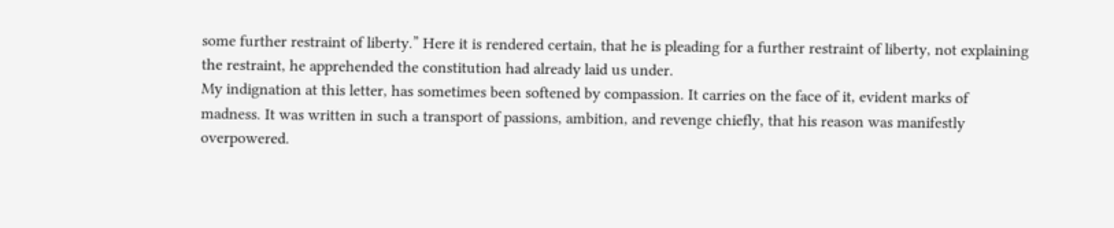some further restraint of liberty.” Here it is rendered certain, that he is pleading for a further restraint of liberty, not explaining the restraint, he apprehended the constitution had already laid us under.
My indignation at this letter, has sometimes been softened by compassion. It carries on the face of it, evident marks of madness. It was written in such a transport of passions, ambition, and revenge chiefly, that his reason was manifestly overpowered.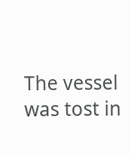The vessel was tost in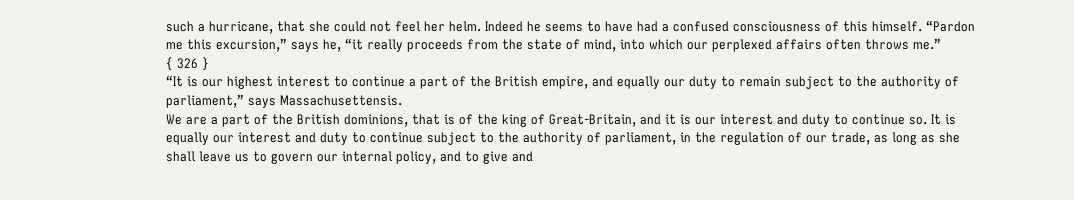such a hurricane, that she could not feel her helm. Indeed he seems to have had a confused consciousness of this himself. “Pardon me this excursion,” says he, “it really proceeds from the state of mind, into which our perplexed affairs often throws me.”
{ 326 }
“It is our highest interest to continue a part of the British empire, and equally our duty to remain subject to the authority of parliament,” says Massachusettensis.
We are a part of the British dominions, that is of the king of Great-Britain, and it is our interest and duty to continue so. It is equally our interest and duty to continue subject to the authority of parliament, in the regulation of our trade, as long as she shall leave us to govern our internal policy, and to give and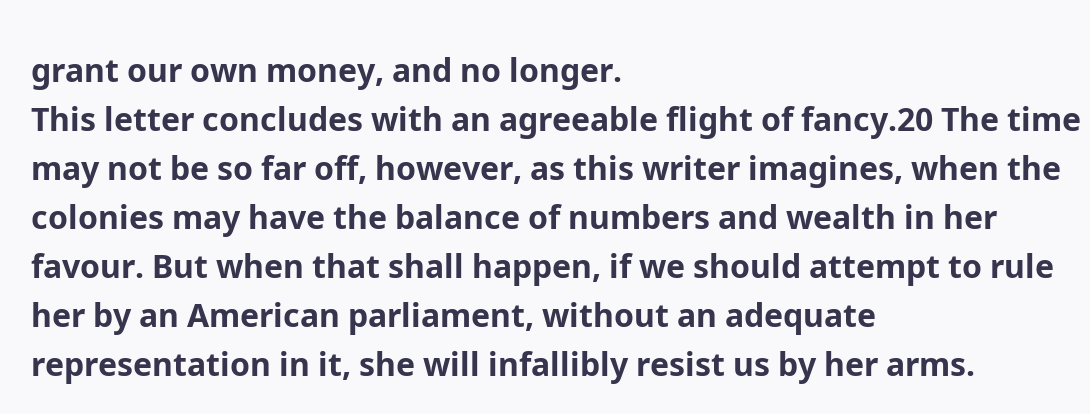grant our own money, and no longer.
This letter concludes with an agreeable flight of fancy.20 The time may not be so far off, however, as this writer imagines, when the colonies may have the balance of numbers and wealth in her favour. But when that shall happen, if we should attempt to rule her by an American parliament, without an adequate representation in it, she will infallibly resist us by her arms.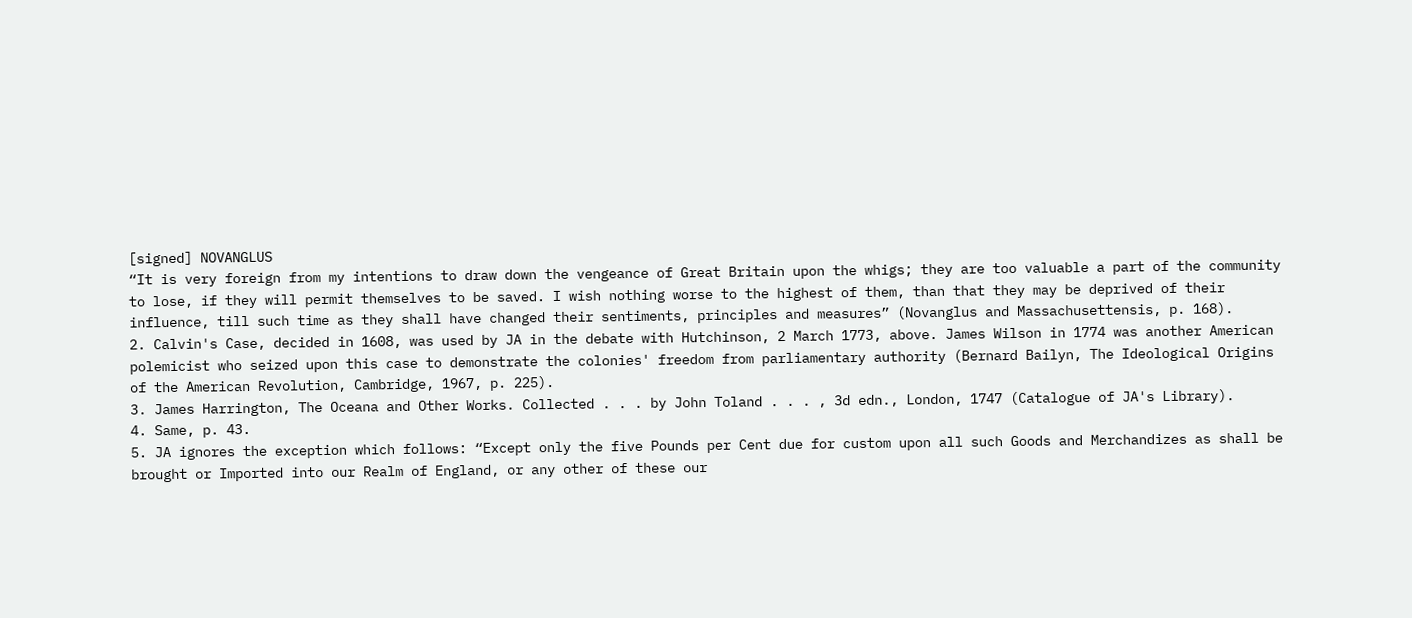[signed] NOVANGLUS
“It is very foreign from my intentions to draw down the vengeance of Great Britain upon the whigs; they are too valuable a part of the community to lose, if they will permit themselves to be saved. I wish nothing worse to the highest of them, than that they may be deprived of their influence, till such time as they shall have changed their sentiments, principles and measures” (Novanglus and Massachusettensis, p. 168).
2. Calvin's Case, decided in 1608, was used by JA in the debate with Hutchinson, 2 March 1773, above. James Wilson in 1774 was another American polemicist who seized upon this case to demonstrate the colonies' freedom from parliamentary authority (Bernard Bailyn, The Ideological Origins of the American Revolution, Cambridge, 1967, p. 225).
3. James Harrington, The Oceana and Other Works. Collected . . . by John Toland . . . , 3d edn., London, 1747 (Catalogue of JA's Library).
4. Same, p. 43.
5. JA ignores the exception which follows: “Except only the five Pounds per Cent due for custom upon all such Goods and Merchandizes as shall be brought or Imported into our Realm of England, or any other of these our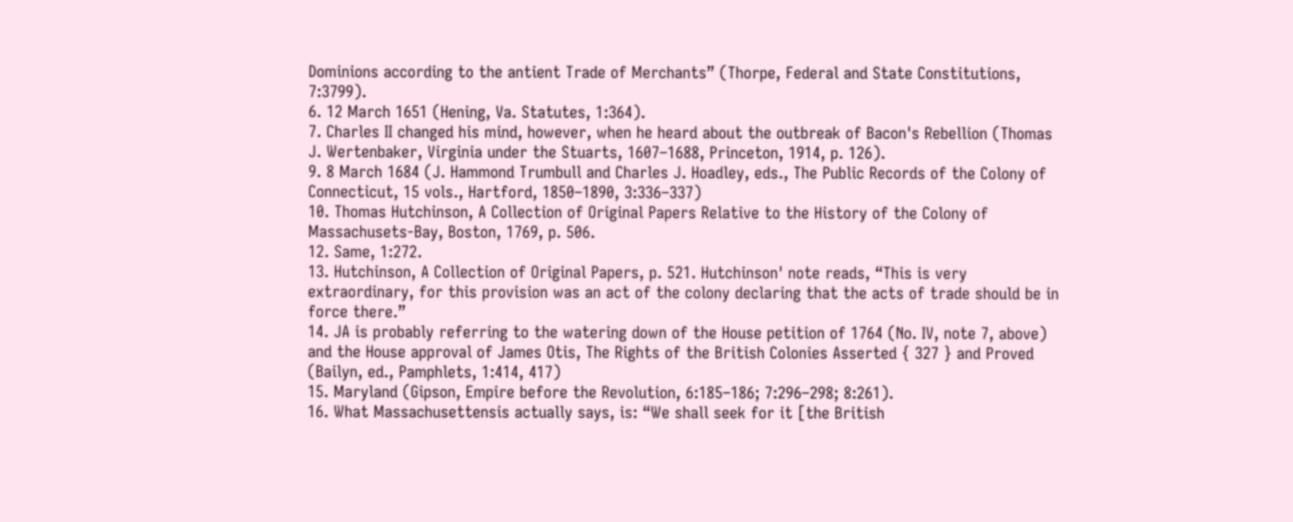Dominions according to the antient Trade of Merchants” (Thorpe, Federal and State Constitutions, 7:3799).
6. 12 March 1651 (Hening, Va. Statutes, 1:364).
7. Charles II changed his mind, however, when he heard about the outbreak of Bacon's Rebellion (Thomas J. Wertenbaker, Virginia under the Stuarts, 1607–1688, Princeton, 1914, p. 126).
9. 8 March 1684 (J. Hammond Trumbull and Charles J. Hoadley, eds., The Public Records of the Colony of Connecticut, 15 vols., Hartford, 1850–1890, 3:336–337)
10. Thomas Hutchinson, A Collection of Original Papers Relative to the History of the Colony of Massachusets-Bay, Boston, 1769, p. 506.
12. Same, 1:272.
13. Hutchinson, A Collection of Original Papers, p. 521. Hutchinson' note reads, “This is very extraordinary, for this provision was an act of the colony declaring that the acts of trade should be in force there.”
14. JA is probably referring to the watering down of the House petition of 1764 (No. IV, note 7, above) and the House approval of James Otis, The Rights of the British Colonies Asserted { 327 } and Proved (Bailyn, ed., Pamphlets, 1:414, 417)
15. Maryland (Gipson, Empire before the Revolution, 6:185–186; 7:296–298; 8:261).
16. What Massachusettensis actually says, is: “We shall seek for it [the British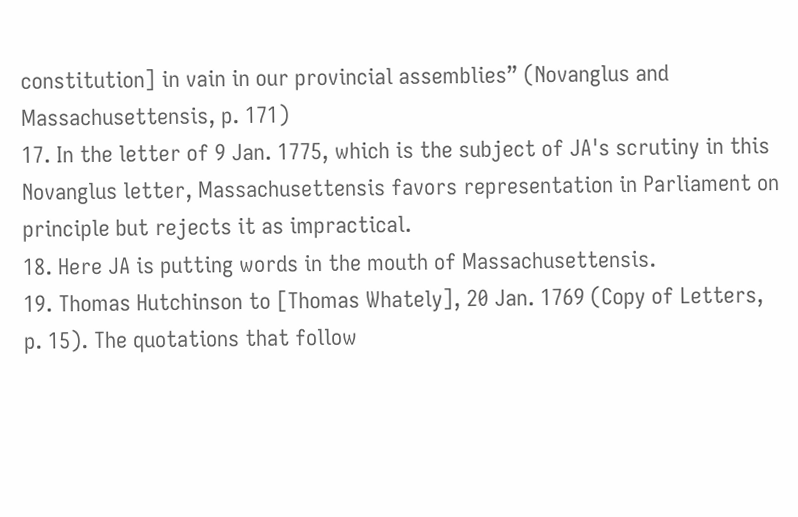constitution] in vain in our provincial assemblies” (Novanglus and Massachusettensis, p. 171)
17. In the letter of 9 Jan. 1775, which is the subject of JA's scrutiny in this Novanglus letter, Massachusettensis favors representation in Parliament on principle but rejects it as impractical.
18. Here JA is putting words in the mouth of Massachusettensis.
19. Thomas Hutchinson to [Thomas Whately], 20 Jan. 1769 (Copy of Letters, p. 15). The quotations that follow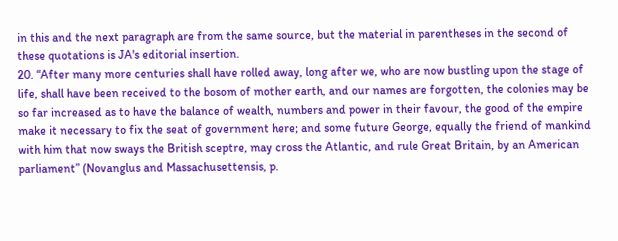in this and the next paragraph are from the same source, but the material in parentheses in the second of these quotations is JA's editorial insertion.
20. “After many more centuries shall have rolled away, long after we, who are now bustling upon the stage of life, shall have been received to the bosom of mother earth, and our names are forgotten, the colonies may be so far increased as to have the balance of wealth, numbers and power in their favour, the good of the empire make it necessary to fix the seat of government here; and some future George, equally the friend of mankind with him that now sways the British sceptre, may cross the Atlantic, and rule Great Britain, by an American parliament” (Novanglus and Massachusettensis, p.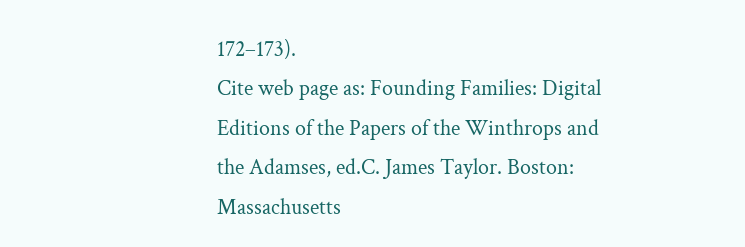172–173).
Cite web page as: Founding Families: Digital Editions of the Papers of the Winthrops and the Adamses, ed.C. James Taylor. Boston: Massachusetts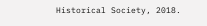Historical Society, 2018.